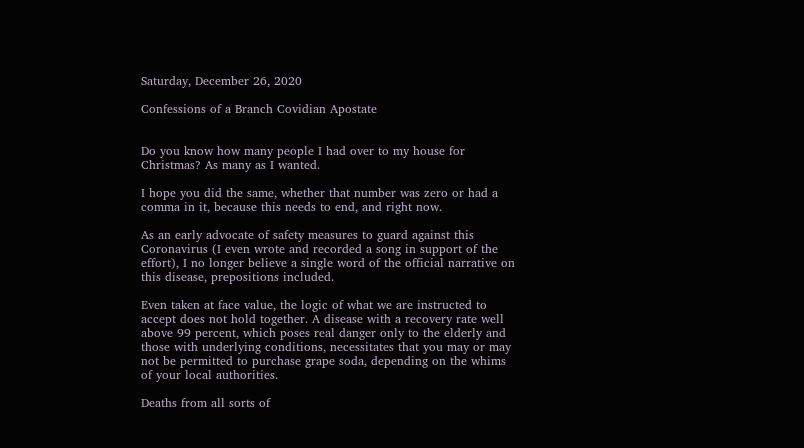Saturday, December 26, 2020

Confessions of a Branch Covidian Apostate


Do you know how many people I had over to my house for Christmas? As many as I wanted.

I hope you did the same, whether that number was zero or had a comma in it, because this needs to end, and right now.

As an early advocate of safety measures to guard against this Coronavirus (I even wrote and recorded a song in support of the effort), I no longer believe a single word of the official narrative on this disease, prepositions included.

Even taken at face value, the logic of what we are instructed to accept does not hold together. A disease with a recovery rate well above 99 percent, which poses real danger only to the elderly and those with underlying conditions, necessitates that you may or may not be permitted to purchase grape soda, depending on the whims of your local authorities.

Deaths from all sorts of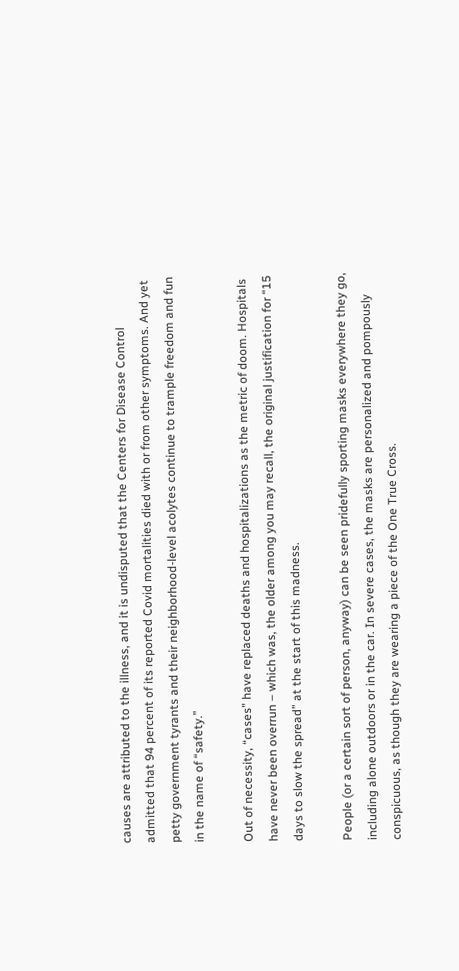causes are attributed to the illness, and it is undisputed that the Centers for Disease Control admitted that 94 percent of its reported Covid mortalities died with or from other symptoms. And yet petty government tyrants and their neighborhood-level acolytes continue to trample freedom and fun in the name of “safety.”

Out of necessity, “cases” have replaced deaths and hospitalizations as the metric of doom. Hospitals have never been overrun – which was, the older among you may recall, the original justification for “15 days to slow the spread” at the start of this madness.

People (or a certain sort of person, anyway) can be seen pridefully sporting masks everywhere they go, including alone outdoors or in the car. In severe cases, the masks are personalized and pompously conspicuous, as though they are wearing a piece of the One True Cross.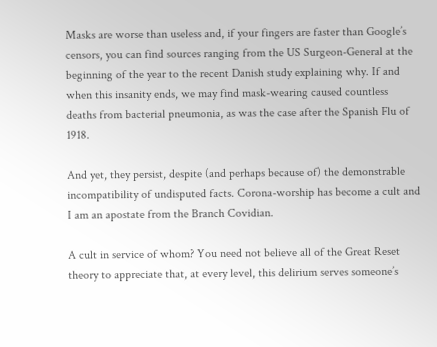Masks are worse than useless and, if your fingers are faster than Google’s censors, you can find sources ranging from the US Surgeon-General at the beginning of the year to the recent Danish study explaining why. If and when this insanity ends, we may find mask-wearing caused countless deaths from bacterial pneumonia, as was the case after the Spanish Flu of 1918.

And yet, they persist, despite (and perhaps because of) the demonstrable incompatibility of undisputed facts. Corona-worship has become a cult and I am an apostate from the Branch Covidian.

A cult in service of whom? You need not believe all of the Great Reset theory to appreciate that, at every level, this delirium serves someone’s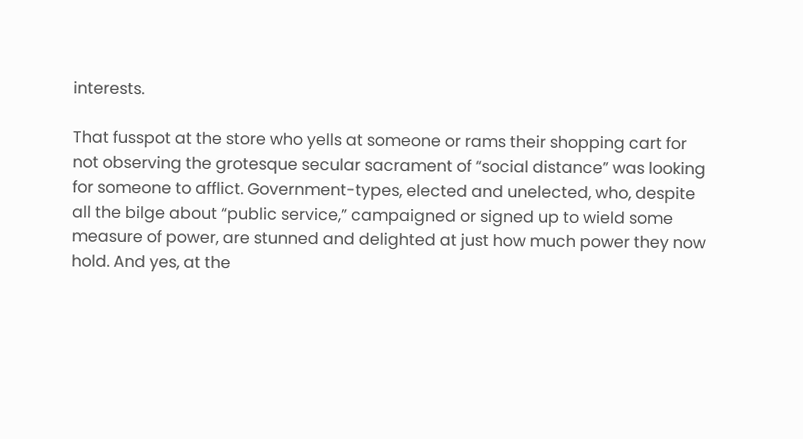interests.

That fusspot at the store who yells at someone or rams their shopping cart for not observing the grotesque secular sacrament of “social distance” was looking for someone to afflict. Government-types, elected and unelected, who, despite all the bilge about “public service,” campaigned or signed up to wield some measure of power, are stunned and delighted at just how much power they now hold. And yes, at the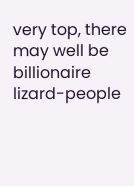very top, there may well be billionaire lizard-people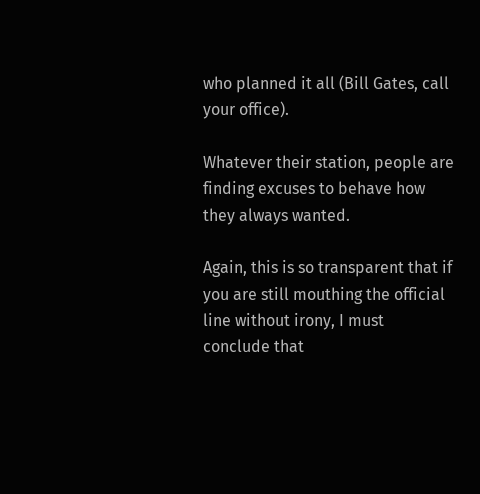who planned it all (Bill Gates, call your office).

Whatever their station, people are finding excuses to behave how they always wanted.

Again, this is so transparent that if you are still mouthing the official line without irony, I must conclude that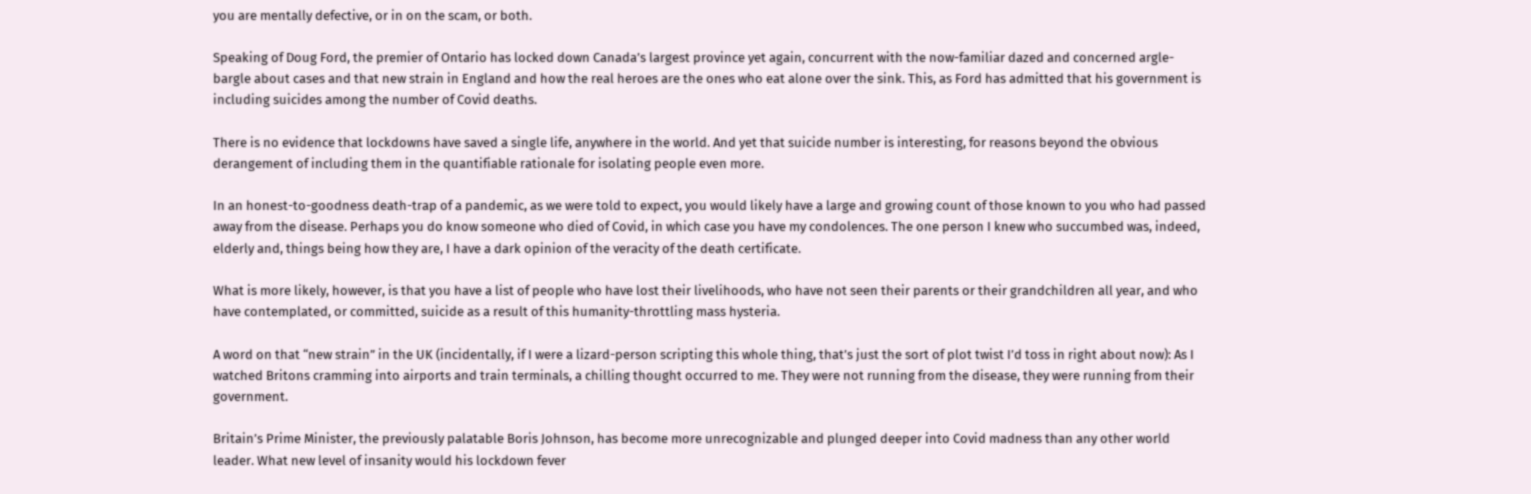you are mentally defective, or in on the scam, or both.

Speaking of Doug Ford, the premier of Ontario has locked down Canada’s largest province yet again, concurrent with the now-familiar dazed and concerned argle-bargle about cases and that new strain in England and how the real heroes are the ones who eat alone over the sink. This, as Ford has admitted that his government is including suicides among the number of Covid deaths.

There is no evidence that lockdowns have saved a single life, anywhere in the world. And yet that suicide number is interesting, for reasons beyond the obvious derangement of including them in the quantifiable rationale for isolating people even more.

In an honest-to-goodness death-trap of a pandemic, as we were told to expect, you would likely have a large and growing count of those known to you who had passed away from the disease. Perhaps you do know someone who died of Covid, in which case you have my condolences. The one person I knew who succumbed was, indeed, elderly and, things being how they are, I have a dark opinion of the veracity of the death certificate.

What is more likely, however, is that you have a list of people who have lost their livelihoods, who have not seen their parents or their grandchildren all year, and who have contemplated, or committed, suicide as a result of this humanity-throttling mass hysteria.

A word on that “new strain” in the UK (incidentally, if I were a lizard-person scripting this whole thing, that’s just the sort of plot twist I’d toss in right about now): As I watched Britons cramming into airports and train terminals, a chilling thought occurred to me. They were not running from the disease, they were running from their government.

Britain’s Prime Minister, the previously palatable Boris Johnson, has become more unrecognizable and plunged deeper into Covid madness than any other world leader. What new level of insanity would his lockdown fever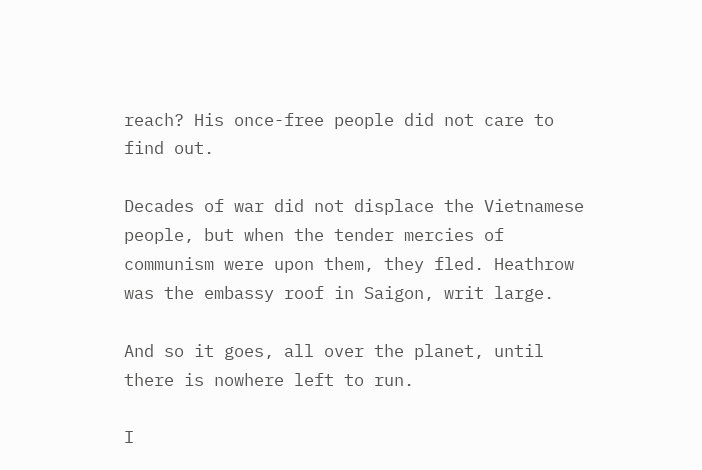reach? His once-free people did not care to find out.

Decades of war did not displace the Vietnamese people, but when the tender mercies of communism were upon them, they fled. Heathrow was the embassy roof in Saigon, writ large.

And so it goes, all over the planet, until there is nowhere left to run.

I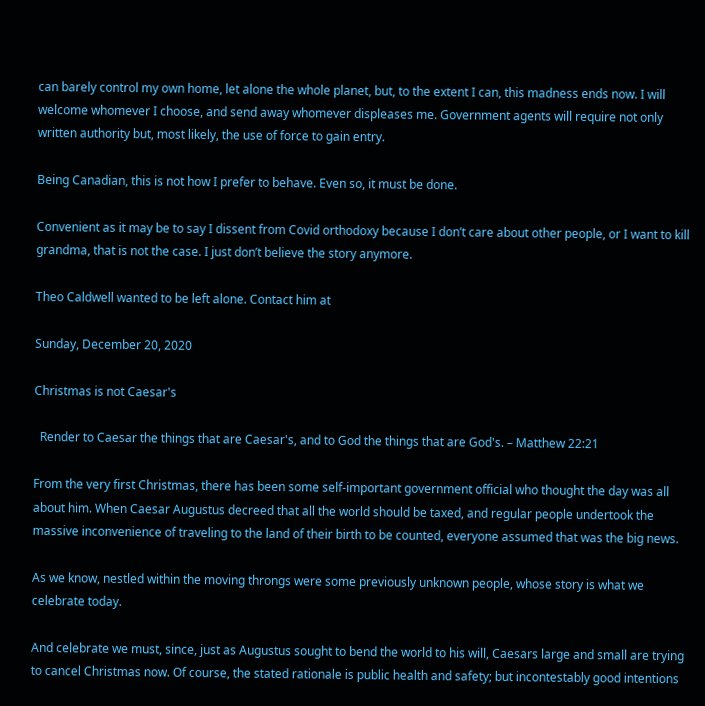can barely control my own home, let alone the whole planet, but, to the extent I can, this madness ends now. I will welcome whomever I choose, and send away whomever displeases me. Government agents will require not only written authority but, most likely, the use of force to gain entry.

Being Canadian, this is not how I prefer to behave. Even so, it must be done.

Convenient as it may be to say I dissent from Covid orthodoxy because I don’t care about other people, or I want to kill grandma, that is not the case. I just don’t believe the story anymore.

Theo Caldwell wanted to be left alone. Contact him at

Sunday, December 20, 2020

Christmas is not Caesar's

  Render to Caesar the things that are Caesar's, and to God the things that are God's. – Matthew 22:21

From the very first Christmas, there has been some self-important government official who thought the day was all about him. When Caesar Augustus decreed that all the world should be taxed, and regular people undertook the massive inconvenience of traveling to the land of their birth to be counted, everyone assumed that was the big news.

As we know, nestled within the moving throngs were some previously unknown people, whose story is what we celebrate today.

And celebrate we must, since, just as Augustus sought to bend the world to his will, Caesars large and small are trying to cancel Christmas now. Of course, the stated rationale is public health and safety; but incontestably good intentions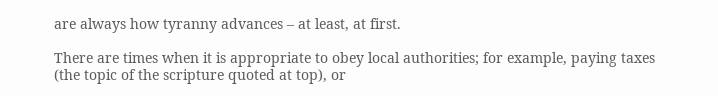are always how tyranny advances – at least, at first.

There are times when it is appropriate to obey local authorities; for example, paying taxes (the topic of the scripture quoted at top), or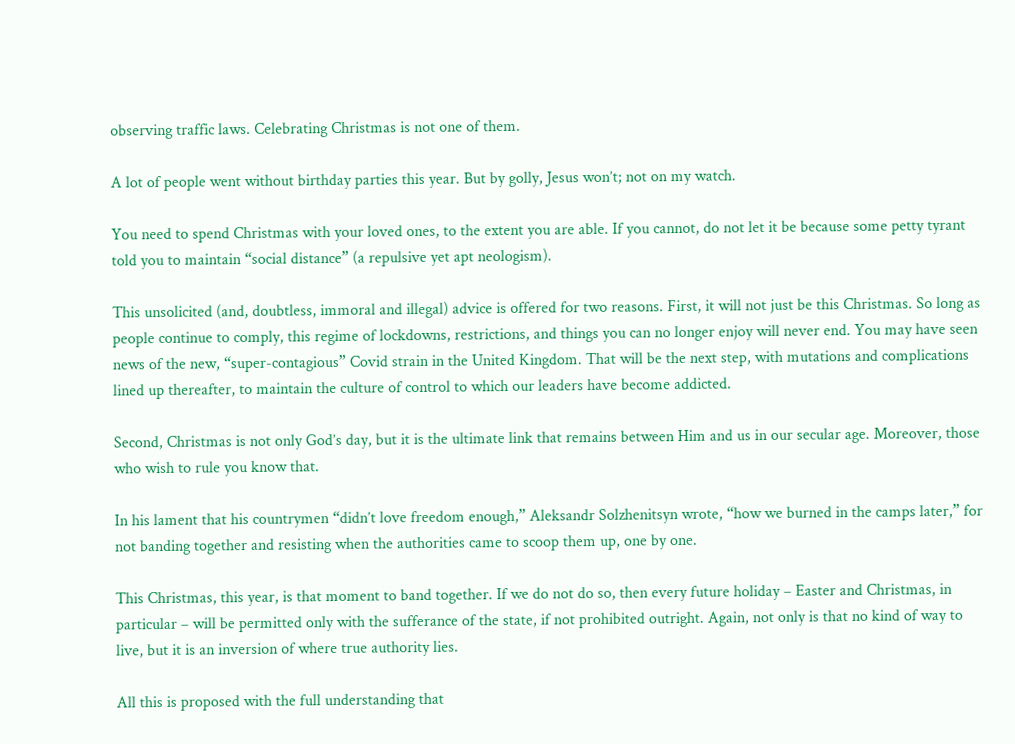observing traffic laws. Celebrating Christmas is not one of them.

A lot of people went without birthday parties this year. But by golly, Jesus won’t; not on my watch.

You need to spend Christmas with your loved ones, to the extent you are able. If you cannot, do not let it be because some petty tyrant told you to maintain “social distance” (a repulsive yet apt neologism).

This unsolicited (and, doubtless, immoral and illegal) advice is offered for two reasons. First, it will not just be this Christmas. So long as people continue to comply, this regime of lockdowns, restrictions, and things you can no longer enjoy will never end. You may have seen news of the new, “super-contagious” Covid strain in the United Kingdom. That will be the next step, with mutations and complications lined up thereafter, to maintain the culture of control to which our leaders have become addicted.

Second, Christmas is not only God’s day, but it is the ultimate link that remains between Him and us in our secular age. Moreover, those who wish to rule you know that.

In his lament that his countrymen “didn’t love freedom enough,” Aleksandr Solzhenitsyn wrote, “how we burned in the camps later,” for not banding together and resisting when the authorities came to scoop them up, one by one.

This Christmas, this year, is that moment to band together. If we do not do so, then every future holiday – Easter and Christmas, in particular – will be permitted only with the sufferance of the state, if not prohibited outright. Again, not only is that no kind of way to live, but it is an inversion of where true authority lies.

All this is proposed with the full understanding that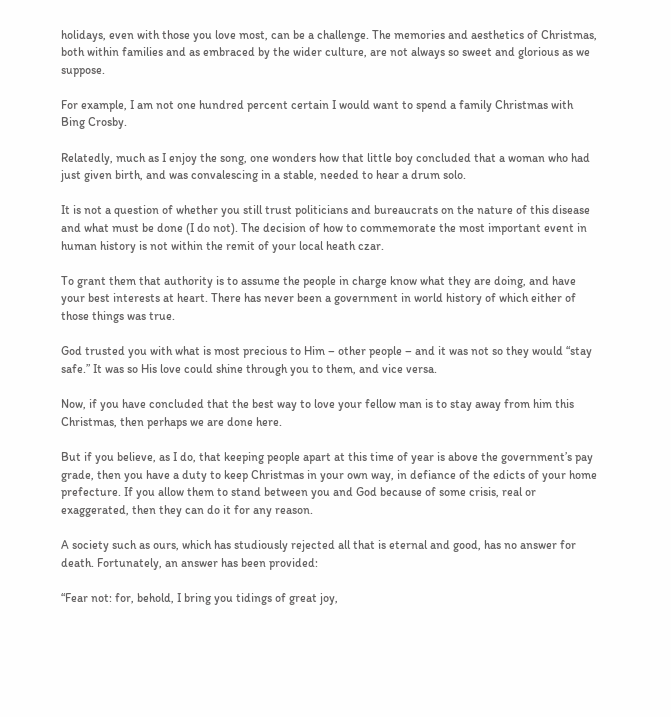holidays, even with those you love most, can be a challenge. The memories and aesthetics of Christmas, both within families and as embraced by the wider culture, are not always so sweet and glorious as we suppose.

For example, I am not one hundred percent certain I would want to spend a family Christmas with Bing Crosby.

Relatedly, much as I enjoy the song, one wonders how that little boy concluded that a woman who had just given birth, and was convalescing in a stable, needed to hear a drum solo.

It is not a question of whether you still trust politicians and bureaucrats on the nature of this disease and what must be done (I do not). The decision of how to commemorate the most important event in human history is not within the remit of your local heath czar.

To grant them that authority is to assume the people in charge know what they are doing, and have your best interests at heart. There has never been a government in world history of which either of those things was true.

God trusted you with what is most precious to Him – other people – and it was not so they would “stay safe.” It was so His love could shine through you to them, and vice versa.

Now, if you have concluded that the best way to love your fellow man is to stay away from him this Christmas, then perhaps we are done here.

But if you believe, as I do, that keeping people apart at this time of year is above the government’s pay grade, then you have a duty to keep Christmas in your own way, in defiance of the edicts of your home prefecture. If you allow them to stand between you and God because of some crisis, real or exaggerated, then they can do it for any reason.

A society such as ours, which has studiously rejected all that is eternal and good, has no answer for death. Fortunately, an answer has been provided:

“Fear not: for, behold, I bring you tidings of great joy,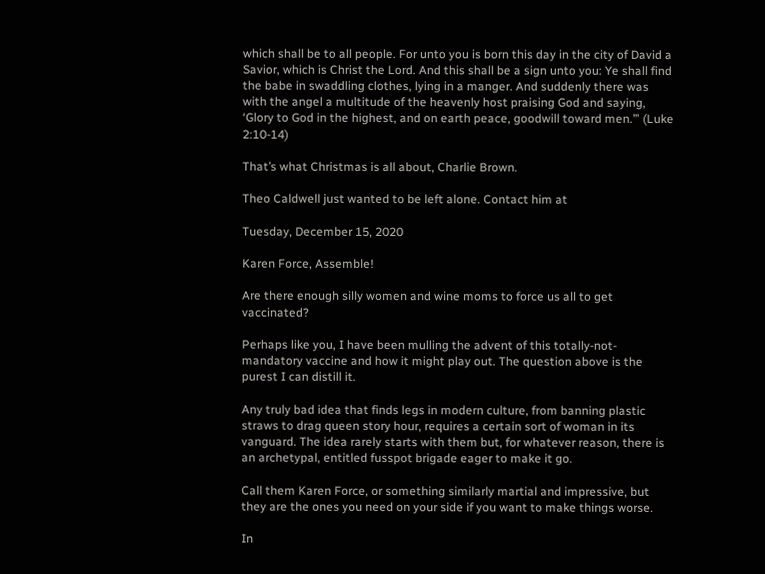which shall be to all people. For unto you is born this day in the city of David a Savior, which is Christ the Lord. And this shall be a sign unto you: Ye shall find the babe in swaddling clothes, lying in a manger. And suddenly there was with the angel a multitude of the heavenly host praising God and saying, ‘Glory to God in the highest, and on earth peace, goodwill toward men.’” (Luke 2:10-14)

That’s what Christmas is all about, Charlie Brown.

Theo Caldwell just wanted to be left alone. Contact him at

Tuesday, December 15, 2020

Karen Force, Assemble!

Are there enough silly women and wine moms to force us all to get vaccinated?

Perhaps like you, I have been mulling the advent of this totally-not-mandatory vaccine and how it might play out. The question above is the purest I can distill it.

Any truly bad idea that finds legs in modern culture, from banning plastic straws to drag queen story hour, requires a certain sort of woman in its vanguard. The idea rarely starts with them but, for whatever reason, there is an archetypal, entitled fusspot brigade eager to make it go.

Call them Karen Force, or something similarly martial and impressive, but they are the ones you need on your side if you want to make things worse.

In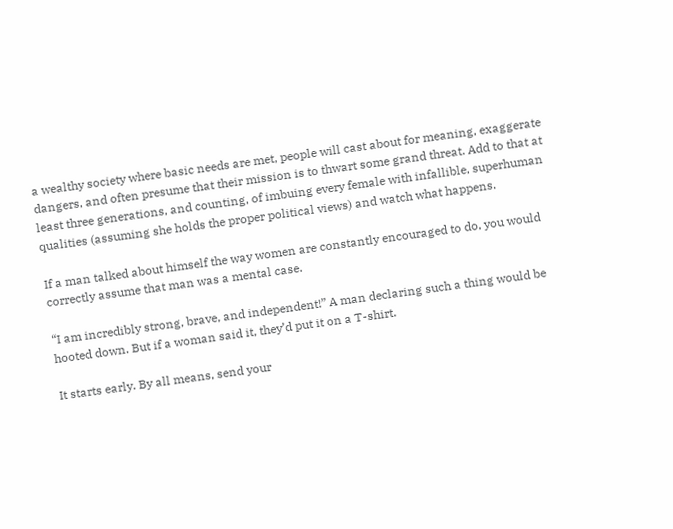a wealthy society where basic needs are met, people will cast about for meaning, exaggerate dangers, and often presume that their mission is to thwart some grand threat. Add to that at least three generations, and counting, of imbuing every female with infallible, superhuman qualities (assuming she holds the proper political views) and watch what happens.

If a man talked about himself the way women are constantly encouraged to do, you would correctly assume that man was a mental case.

“I am incredibly strong, brave, and independent!” A man declaring such a thing would be hooted down. But if a woman said it, they’d put it on a T-shirt.

It starts early. By all means, send your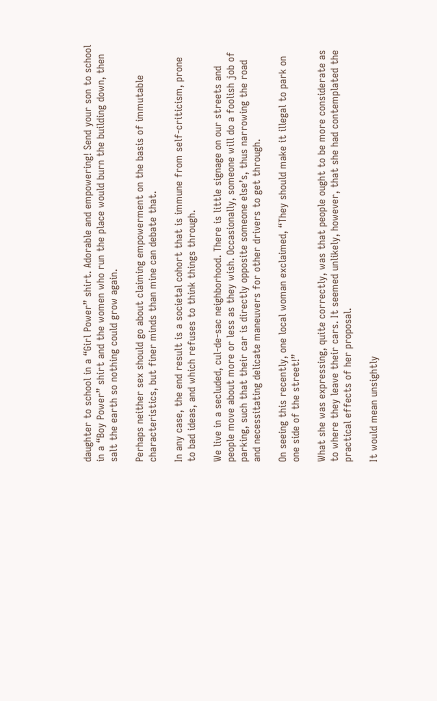daughter to school in a “Girl Power” shirt. Adorable and empowering! Send your son to school in a “Boy Power” shirt and the women who run the place would burn the building down, then salt the earth so nothing could grow again.

Perhaps neither sex should go about claiming empowerment on the basis of immutable characteristics, but finer minds than mine can debate that.

In any case, the end result is a societal cohort that is immune from self-criticism, prone to bad ideas, and which refuses to think things through.

We live in a secluded, cul-de-sac neighborhood. There is little signage on our streets and people move about more or less as they wish. Occasionally, someone will do a foolish job of parking, such that their car is directly opposite someone else’s, thus narrowing the road and necessitating delicate maneuvers for other drivers to get through.

On seeing this recently, one local woman exclaimed, “They should make it illegal to park on one side of the street!”

What she was expressing, quite correctly, was that people ought to be more considerate as to where they leave their cars. It seemed unlikely, however, that she had contemplated the practical effects of her proposal.

It would mean unsightly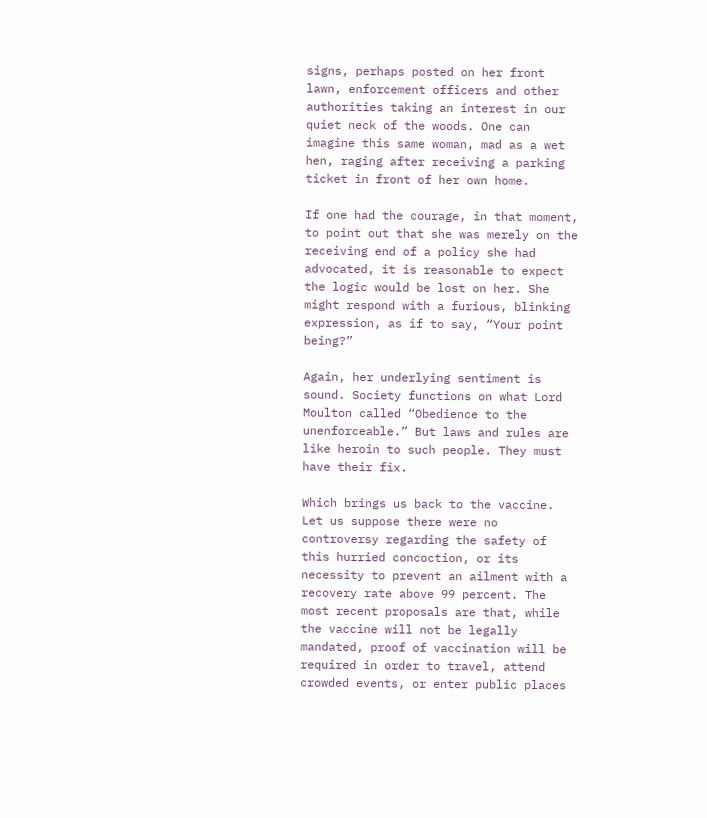signs, perhaps posted on her front lawn, enforcement officers and other authorities taking an interest in our quiet neck of the woods. One can imagine this same woman, mad as a wet hen, raging after receiving a parking ticket in front of her own home.

If one had the courage, in that moment, to point out that she was merely on the receiving end of a policy she had advocated, it is reasonable to expect the logic would be lost on her. She might respond with a furious, blinking expression, as if to say, “Your point being?”

Again, her underlying sentiment is sound. Society functions on what Lord Moulton called “Obedience to the unenforceable.” But laws and rules are like heroin to such people. They must have their fix.

Which brings us back to the vaccine. Let us suppose there were no controversy regarding the safety of this hurried concoction, or its necessity to prevent an ailment with a recovery rate above 99 percent. The most recent proposals are that, while the vaccine will not be legally mandated, proof of vaccination will be required in order to travel, attend crowded events, or enter public places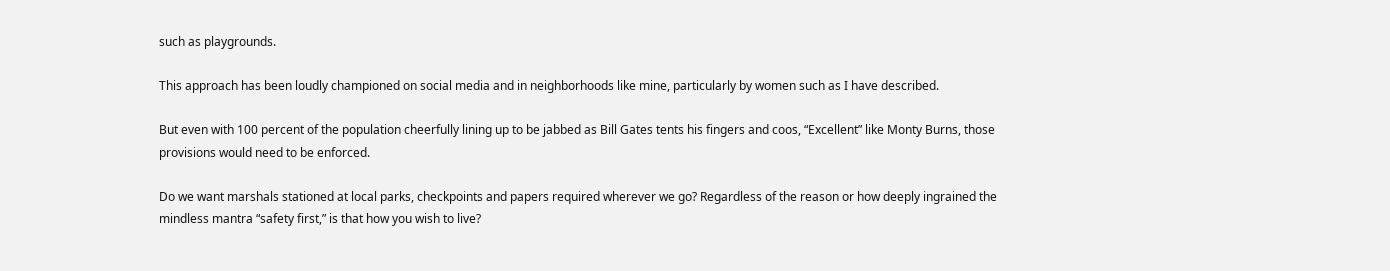such as playgrounds.

This approach has been loudly championed on social media and in neighborhoods like mine, particularly by women such as I have described.

But even with 100 percent of the population cheerfully lining up to be jabbed as Bill Gates tents his fingers and coos, “Excellent” like Monty Burns, those provisions would need to be enforced.

Do we want marshals stationed at local parks, checkpoints and papers required wherever we go? Regardless of the reason or how deeply ingrained the mindless mantra “safety first,” is that how you wish to live?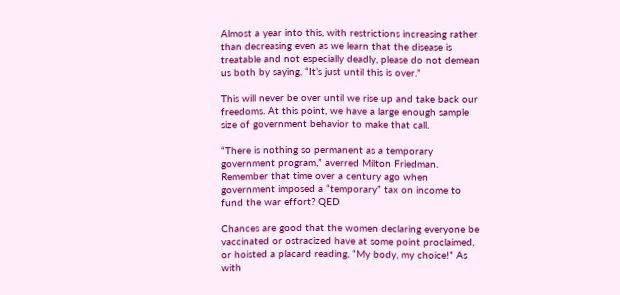Almost a year into this, with restrictions increasing rather than decreasing even as we learn that the disease is treatable and not especially deadly, please do not demean us both by saying, “It’s just until this is over.”

This will never be over until we rise up and take back our freedoms. At this point, we have a large enough sample size of government behavior to make that call.

“There is nothing so permanent as a temporary government program,” averred Milton Friedman. Remember that time over a century ago when government imposed a “temporary” tax on income to fund the war effort? QED

Chances are good that the women declaring everyone be vaccinated or ostracized have at some point proclaimed, or hoisted a placard reading, “My body, my choice!” As with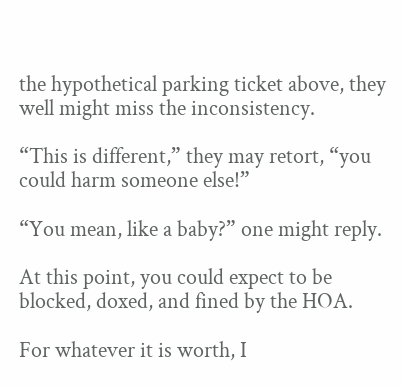the hypothetical parking ticket above, they well might miss the inconsistency.

“This is different,” they may retort, “you could harm someone else!”

“You mean, like a baby?” one might reply.

At this point, you could expect to be blocked, doxed, and fined by the HOA.

For whatever it is worth, I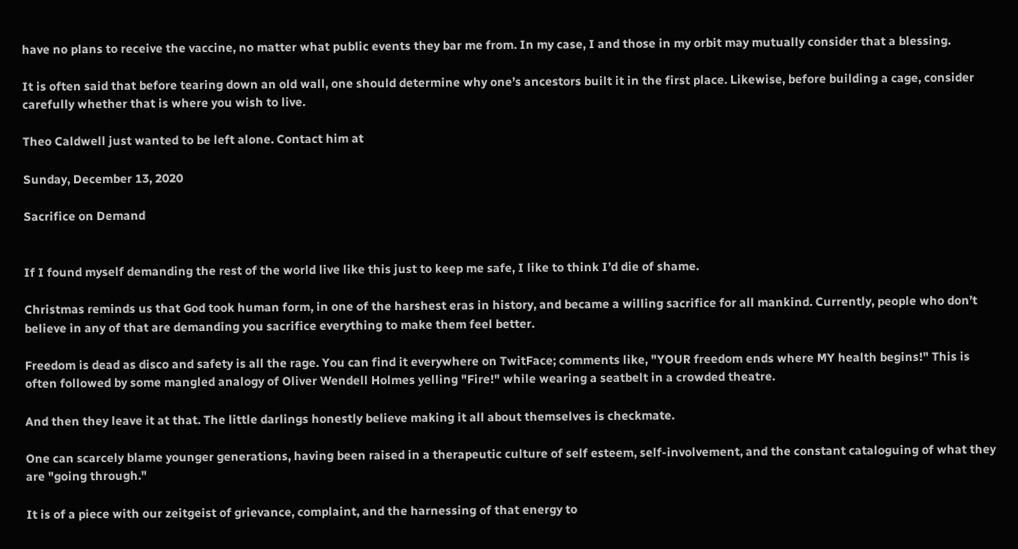have no plans to receive the vaccine, no matter what public events they bar me from. In my case, I and those in my orbit may mutually consider that a blessing.

It is often said that before tearing down an old wall, one should determine why one’s ancestors built it in the first place. Likewise, before building a cage, consider carefully whether that is where you wish to live.

Theo Caldwell just wanted to be left alone. Contact him at

Sunday, December 13, 2020

Sacrifice on Demand


If I found myself demanding the rest of the world live like this just to keep me safe, I like to think I’d die of shame.

Christmas reminds us that God took human form, in one of the harshest eras in history, and became a willing sacrifice for all mankind. Currently, people who don’t believe in any of that are demanding you sacrifice everything to make them feel better.

Freedom is dead as disco and safety is all the rage. You can find it everywhere on TwitFace; comments like, "YOUR freedom ends where MY health begins!" This is often followed by some mangled analogy of Oliver Wendell Holmes yelling "Fire!" while wearing a seatbelt in a crowded theatre.

And then they leave it at that. The little darlings honestly believe making it all about themselves is checkmate.

One can scarcely blame younger generations, having been raised in a therapeutic culture of self esteem, self-involvement, and the constant cataloguing of what they are "going through."

It is of a piece with our zeitgeist of grievance, complaint, and the harnessing of that energy to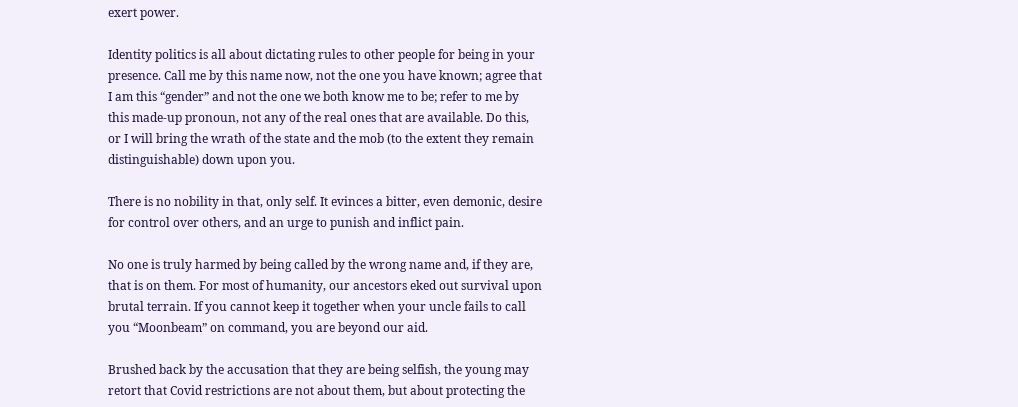exert power.

Identity politics is all about dictating rules to other people for being in your presence. Call me by this name now, not the one you have known; agree that I am this “gender” and not the one we both know me to be; refer to me by this made-up pronoun, not any of the real ones that are available. Do this, or I will bring the wrath of the state and the mob (to the extent they remain distinguishable) down upon you.

There is no nobility in that, only self. It evinces a bitter, even demonic, desire for control over others, and an urge to punish and inflict pain.

No one is truly harmed by being called by the wrong name and, if they are, that is on them. For most of humanity, our ancestors eked out survival upon brutal terrain. If you cannot keep it together when your uncle fails to call you “Moonbeam” on command, you are beyond our aid.

Brushed back by the accusation that they are being selfish, the young may retort that Covid restrictions are not about them, but about protecting the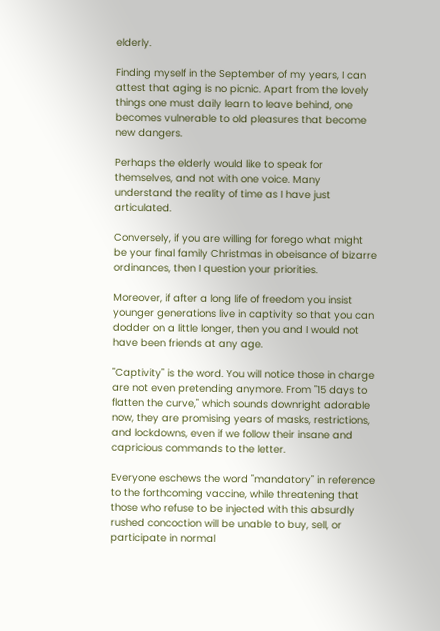elderly.

Finding myself in the September of my years, I can attest that aging is no picnic. Apart from the lovely things one must daily learn to leave behind, one becomes vulnerable to old pleasures that become new dangers.

Perhaps the elderly would like to speak for themselves, and not with one voice. Many understand the reality of time as I have just articulated.

Conversely, if you are willing for forego what might be your final family Christmas in obeisance of bizarre ordinances, then I question your priorities.

Moreover, if after a long life of freedom you insist younger generations live in captivity so that you can dodder on a little longer, then you and I would not have been friends at any age.

"Captivity" is the word. You will notice those in charge are not even pretending anymore. From "15 days to flatten the curve," which sounds downright adorable now, they are promising years of masks, restrictions, and lockdowns, even if we follow their insane and capricious commands to the letter.

Everyone eschews the word "mandatory" in reference to the forthcoming vaccine, while threatening that those who refuse to be injected with this absurdly rushed concoction will be unable to buy, sell, or participate in normal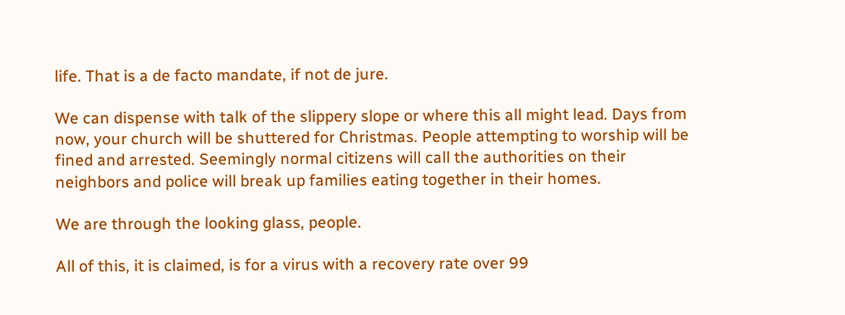life. That is a de facto mandate, if not de jure.

We can dispense with talk of the slippery slope or where this all might lead. Days from now, your church will be shuttered for Christmas. People attempting to worship will be fined and arrested. Seemingly normal citizens will call the authorities on their neighbors and police will break up families eating together in their homes.

We are through the looking glass, people.

All of this, it is claimed, is for a virus with a recovery rate over 99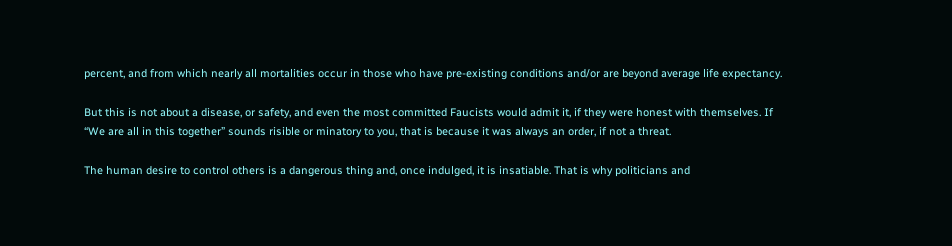percent, and from which nearly all mortalities occur in those who have pre-existing conditions and/or are beyond average life expectancy.

But this is not about a disease, or safety, and even the most committed Faucists would admit it, if they were honest with themselves. If “We are all in this together” sounds risible or minatory to you, that is because it was always an order, if not a threat.

The human desire to control others is a dangerous thing and, once indulged, it is insatiable. That is why politicians and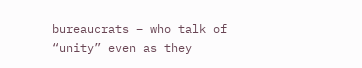bureaucrats – who talk of “unity” even as they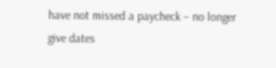have not missed a paycheck – no longer give dates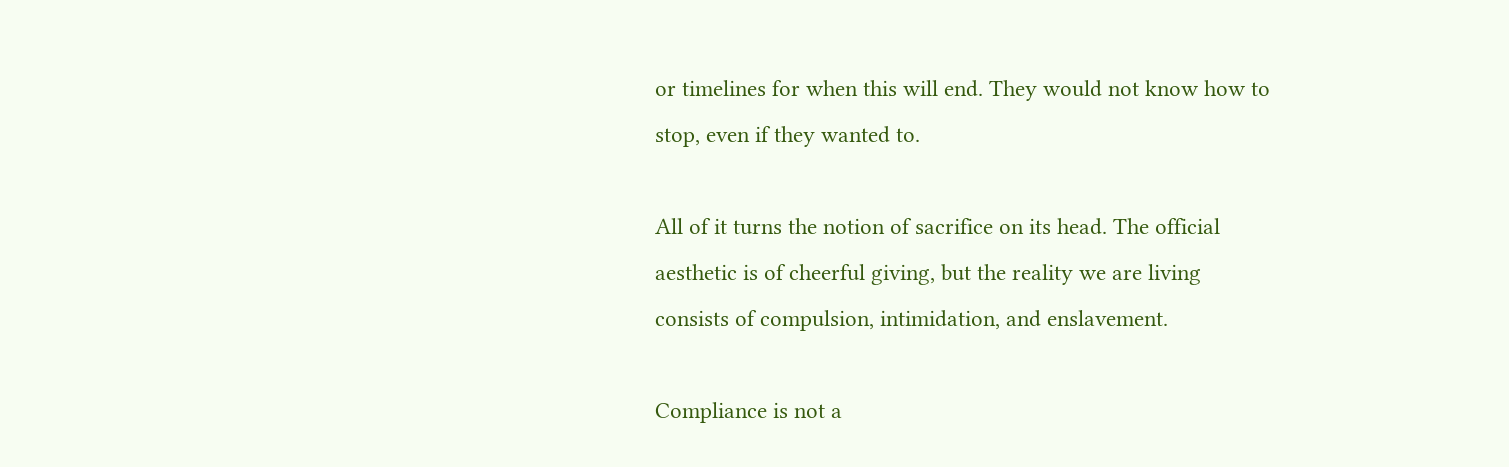or timelines for when this will end. They would not know how to stop, even if they wanted to.

All of it turns the notion of sacrifice on its head. The official aesthetic is of cheerful giving, but the reality we are living consists of compulsion, intimidation, and enslavement.

Compliance is not a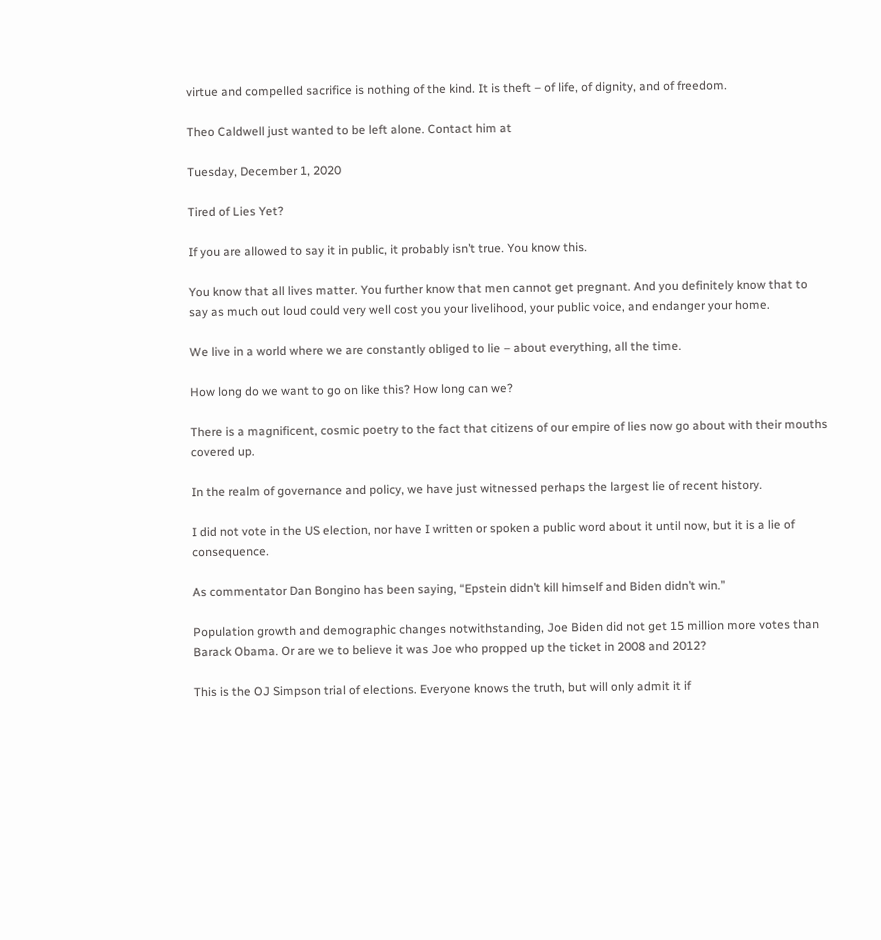virtue and compelled sacrifice is nothing of the kind. It is theft – of life, of dignity, and of freedom.

Theo Caldwell just wanted to be left alone. Contact him at

Tuesday, December 1, 2020

Tired of Lies Yet?

If you are allowed to say it in public, it probably isn’t true. You know this.

You know that all lives matter. You further know that men cannot get pregnant. And you definitely know that to say as much out loud could very well cost you your livelihood, your public voice, and endanger your home.

We live in a world where we are constantly obliged to lie – about everything, all the time.

How long do we want to go on like this? How long can we?

There is a magnificent, cosmic poetry to the fact that citizens of our empire of lies now go about with their mouths covered up.

In the realm of governance and policy, we have just witnessed perhaps the largest lie of recent history.

I did not vote in the US election, nor have I written or spoken a public word about it until now, but it is a lie of consequence.

As commentator Dan Bongino has been saying, “Epstein didn’t kill himself and Biden didn’t win.”

Population growth and demographic changes notwithstanding, Joe Biden did not get 15 million more votes than Barack Obama. Or are we to believe it was Joe who propped up the ticket in 2008 and 2012?

This is the OJ Simpson trial of elections. Everyone knows the truth, but will only admit it if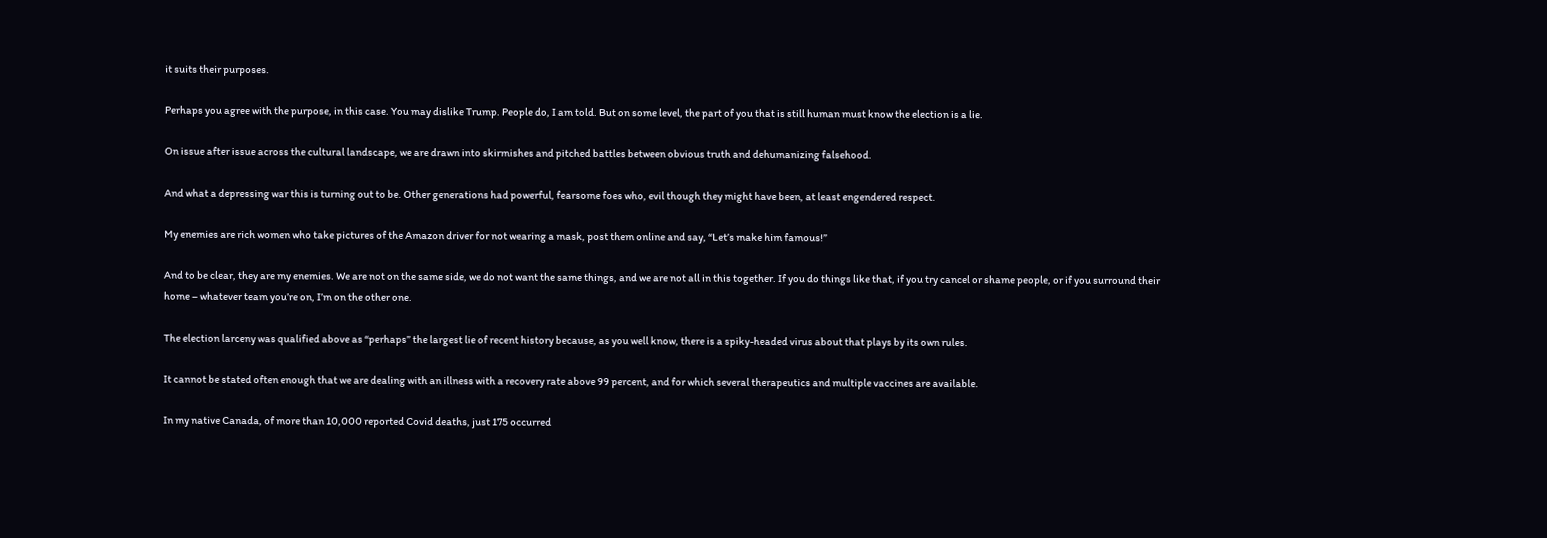it suits their purposes.

Perhaps you agree with the purpose, in this case. You may dislike Trump. People do, I am told. But on some level, the part of you that is still human must know the election is a lie.

On issue after issue across the cultural landscape, we are drawn into skirmishes and pitched battles between obvious truth and dehumanizing falsehood.

And what a depressing war this is turning out to be. Other generations had powerful, fearsome foes who, evil though they might have been, at least engendered respect.

My enemies are rich women who take pictures of the Amazon driver for not wearing a mask, post them online and say, “Let’s make him famous!”

And to be clear, they are my enemies. We are not on the same side, we do not want the same things, and we are not all in this together. If you do things like that, if you try cancel or shame people, or if you surround their home – whatever team you’re on, I’m on the other one.

The election larceny was qualified above as “perhaps” the largest lie of recent history because, as you well know, there is a spiky-headed virus about that plays by its own rules.

It cannot be stated often enough that we are dealing with an illness with a recovery rate above 99 percent, and for which several therapeutics and multiple vaccines are available.

In my native Canada, of more than 10,000 reported Covid deaths, just 175 occurred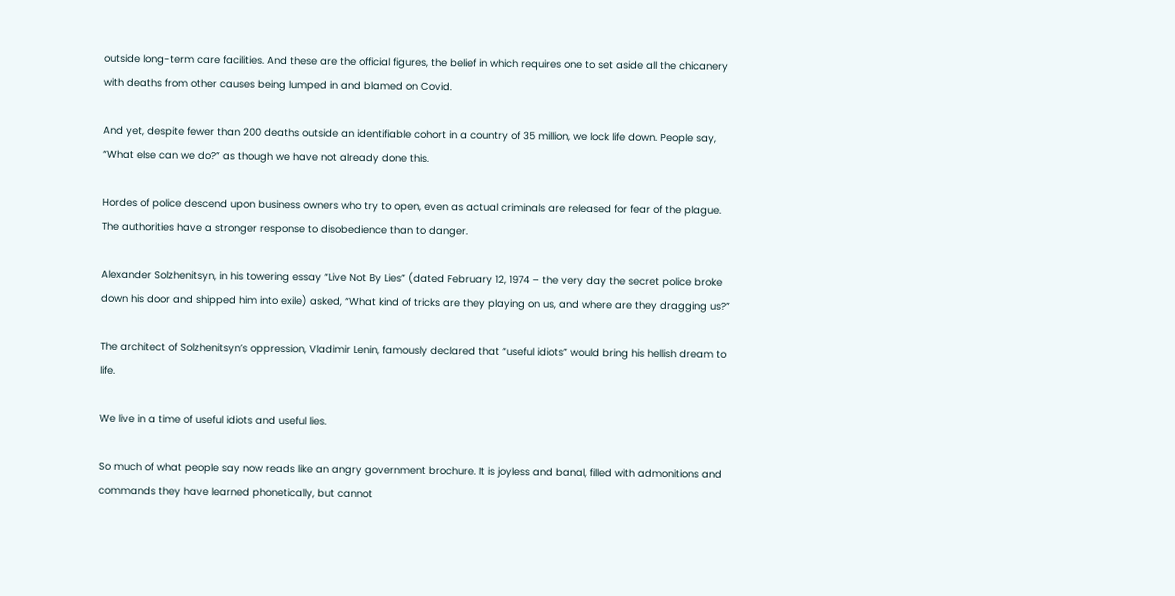outside long-term care facilities. And these are the official figures, the belief in which requires one to set aside all the chicanery with deaths from other causes being lumped in and blamed on Covid.

And yet, despite fewer than 200 deaths outside an identifiable cohort in a country of 35 million, we lock life down. People say, “What else can we do?” as though we have not already done this.

Hordes of police descend upon business owners who try to open, even as actual criminals are released for fear of the plague. The authorities have a stronger response to disobedience than to danger.

Alexander Solzhenitsyn, in his towering essay “Live Not By Lies” (dated February 12, 1974 – the very day the secret police broke down his door and shipped him into exile) asked, “What kind of tricks are they playing on us, and where are they dragging us?”

The architect of Solzhenitsyn’s oppression, Vladimir Lenin, famously declared that “useful idiots” would bring his hellish dream to life.

We live in a time of useful idiots and useful lies.

So much of what people say now reads like an angry government brochure. It is joyless and banal, filled with admonitions and commands they have learned phonetically, but cannot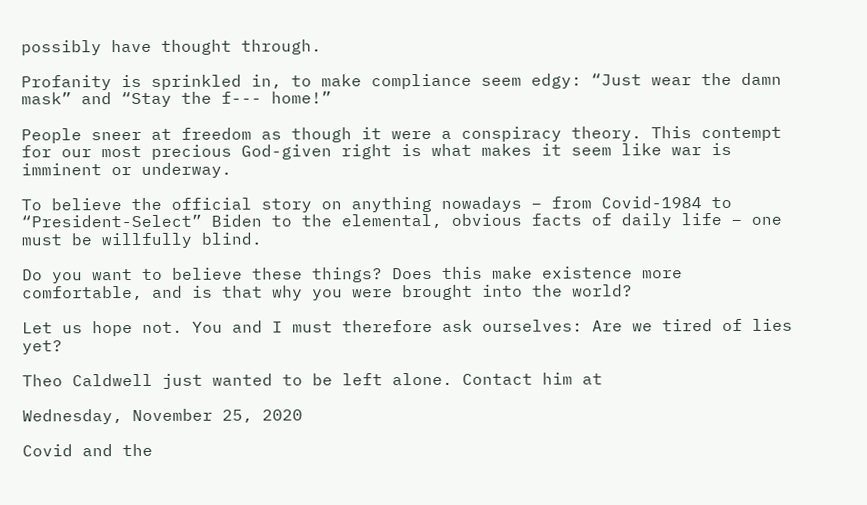possibly have thought through.

Profanity is sprinkled in, to make compliance seem edgy: “Just wear the damn mask” and “Stay the f--- home!”

People sneer at freedom as though it were a conspiracy theory. This contempt for our most precious God-given right is what makes it seem like war is imminent or underway.

To believe the official story on anything nowadays – from Covid-1984 to “President-Select” Biden to the elemental, obvious facts of daily life – one must be willfully blind.

Do you want to believe these things? Does this make existence more comfortable, and is that why you were brought into the world?

Let us hope not. You and I must therefore ask ourselves: Are we tired of lies yet?

Theo Caldwell just wanted to be left alone. Contact him at

Wednesday, November 25, 2020

Covid and the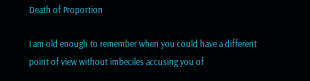Death of Proportion

I am old enough to remember when you could have a different point of view without imbeciles accusing you of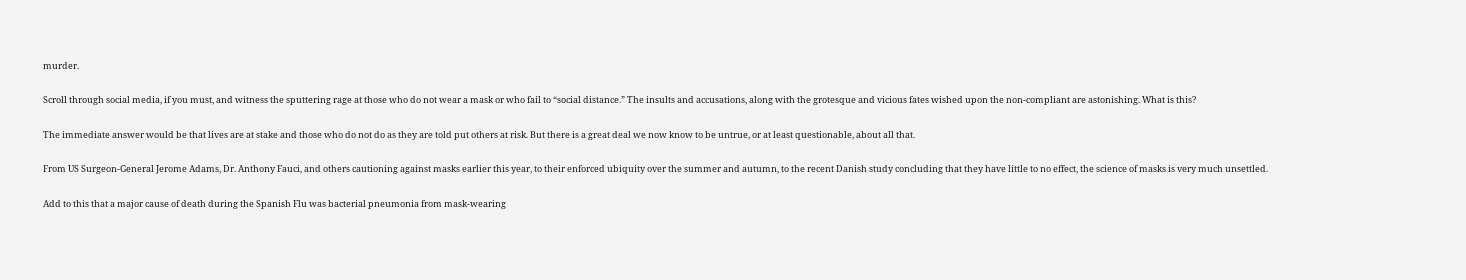murder.

Scroll through social media, if you must, and witness the sputtering rage at those who do not wear a mask or who fail to “social distance.” The insults and accusations, along with the grotesque and vicious fates wished upon the non-compliant are astonishing. What is this?

The immediate answer would be that lives are at stake and those who do not do as they are told put others at risk. But there is a great deal we now know to be untrue, or at least questionable, about all that.

From US Surgeon-General Jerome Adams, Dr. Anthony Fauci, and others cautioning against masks earlier this year, to their enforced ubiquity over the summer and autumn, to the recent Danish study concluding that they have little to no effect, the science of masks is very much unsettled.

Add to this that a major cause of death during the Spanish Flu was bacterial pneumonia from mask-wearing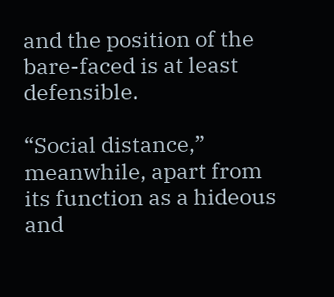and the position of the bare-faced is at least defensible.

“Social distance,” meanwhile, apart from its function as a hideous and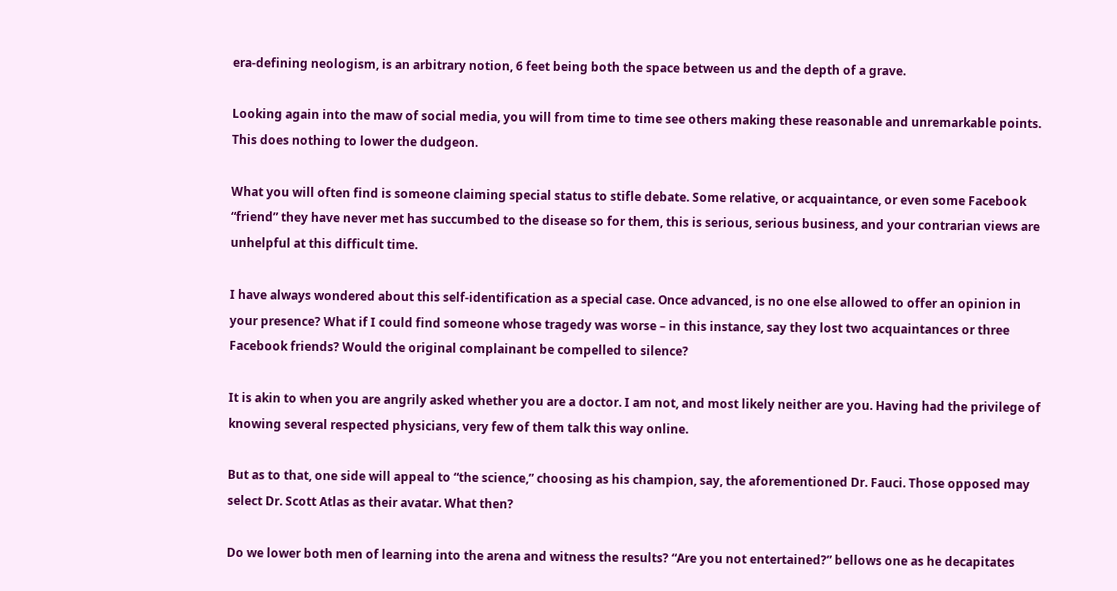era-defining neologism, is an arbitrary notion, 6 feet being both the space between us and the depth of a grave.

Looking again into the maw of social media, you will from time to time see others making these reasonable and unremarkable points. This does nothing to lower the dudgeon.

What you will often find is someone claiming special status to stifle debate. Some relative, or acquaintance, or even some Facebook “friend” they have never met has succumbed to the disease so for them, this is serious, serious business, and your contrarian views are unhelpful at this difficult time.

I have always wondered about this self-identification as a special case. Once advanced, is no one else allowed to offer an opinion in your presence? What if I could find someone whose tragedy was worse – in this instance, say they lost two acquaintances or three Facebook friends? Would the original complainant be compelled to silence?

It is akin to when you are angrily asked whether you are a doctor. I am not, and most likely neither are you. Having had the privilege of knowing several respected physicians, very few of them talk this way online.

But as to that, one side will appeal to “the science,” choosing as his champion, say, the aforementioned Dr. Fauci. Those opposed may select Dr. Scott Atlas as their avatar. What then?

Do we lower both men of learning into the arena and witness the results? “Are you not entertained?” bellows one as he decapitates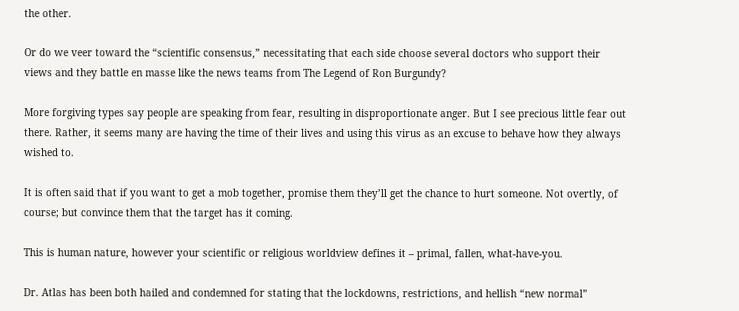the other.

Or do we veer toward the “scientific consensus,” necessitating that each side choose several doctors who support their views and they battle en masse like the news teams from The Legend of Ron Burgundy?

More forgiving types say people are speaking from fear, resulting in disproportionate anger. But I see precious little fear out there. Rather, it seems many are having the time of their lives and using this virus as an excuse to behave how they always wished to.

It is often said that if you want to get a mob together, promise them they’ll get the chance to hurt someone. Not overtly, of course; but convince them that the target has it coming.

This is human nature, however your scientific or religious worldview defines it – primal, fallen, what-have-you.

Dr. Atlas has been both hailed and condemned for stating that the lockdowns, restrictions, and hellish “new normal”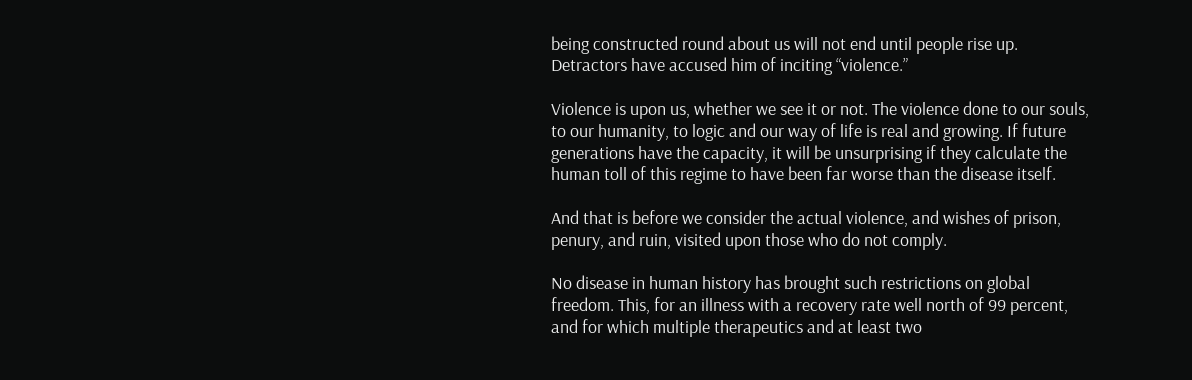being constructed round about us will not end until people rise up. Detractors have accused him of inciting “violence.”

Violence is upon us, whether we see it or not. The violence done to our souls, to our humanity, to logic and our way of life is real and growing. If future generations have the capacity, it will be unsurprising if they calculate the human toll of this regime to have been far worse than the disease itself.

And that is before we consider the actual violence, and wishes of prison, penury, and ruin, visited upon those who do not comply.

No disease in human history has brought such restrictions on global freedom. This, for an illness with a recovery rate well north of 99 percent, and for which multiple therapeutics and at least two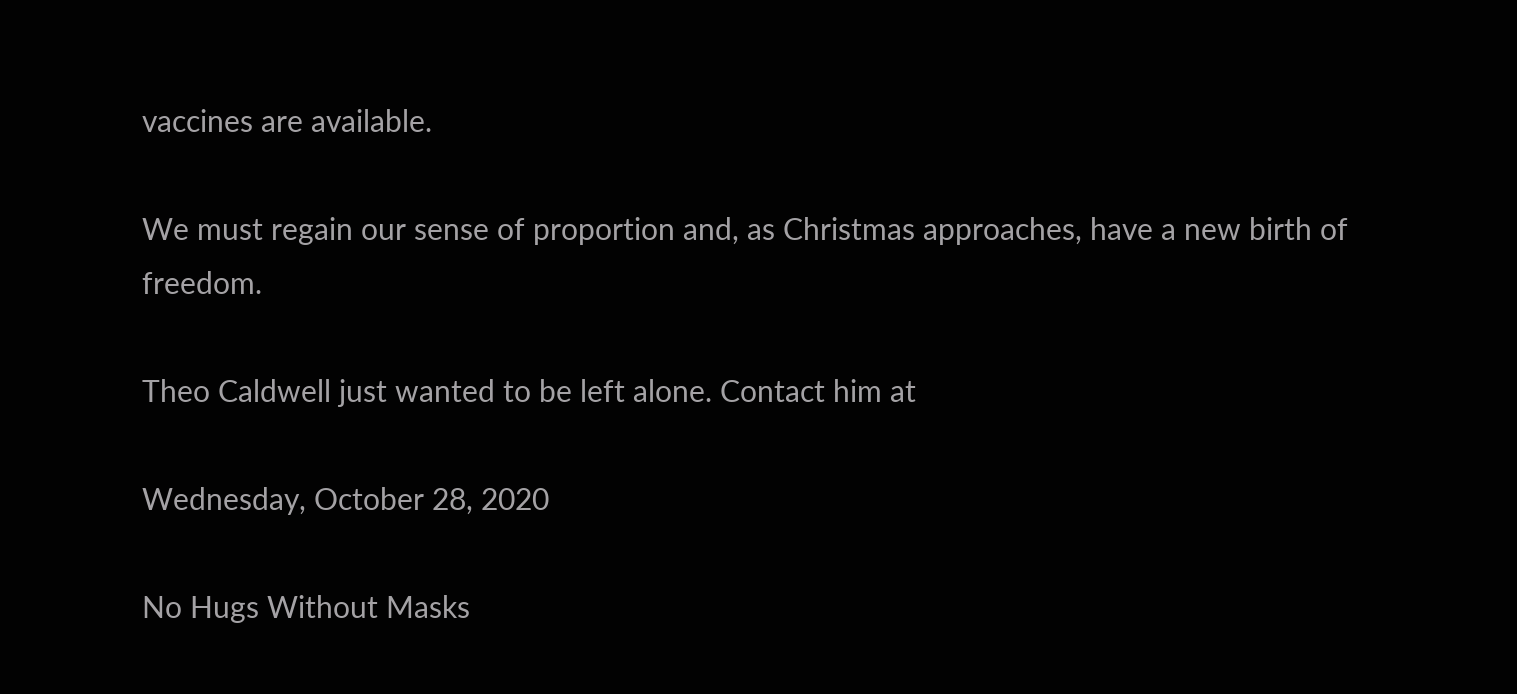vaccines are available.

We must regain our sense of proportion and, as Christmas approaches, have a new birth of freedom.

Theo Caldwell just wanted to be left alone. Contact him at

Wednesday, October 28, 2020

No Hugs Without Masks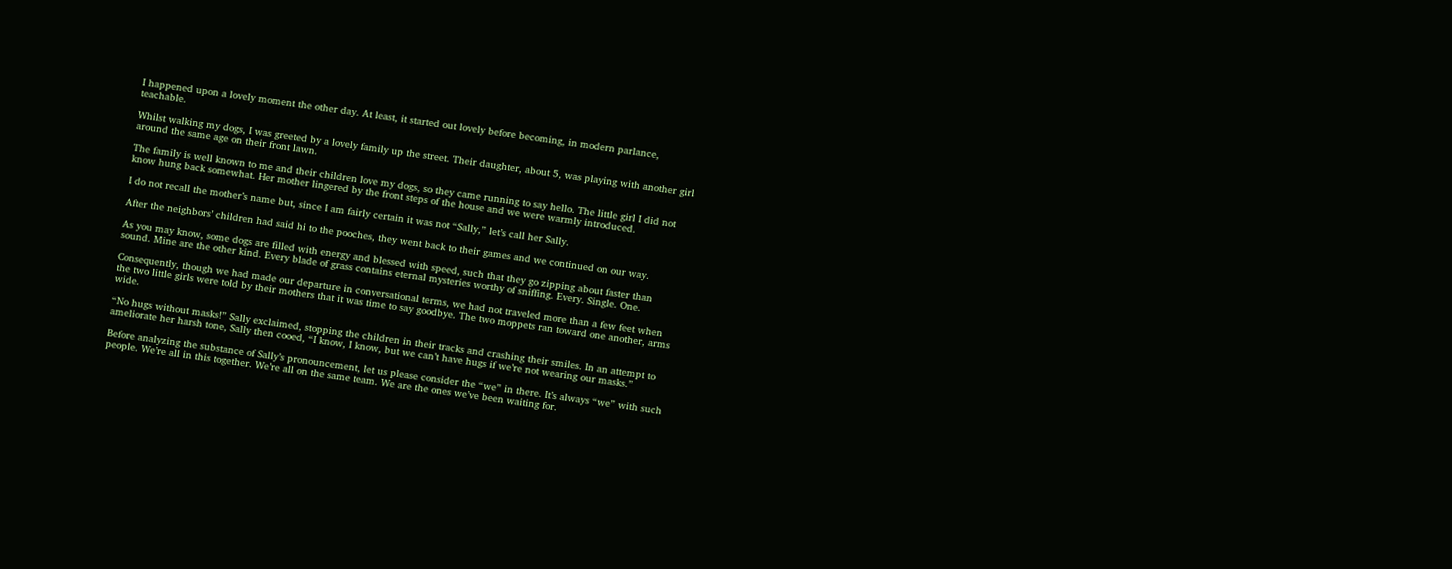I happened upon a lovely moment the other day. At least, it started out lovely before becoming, in modern parlance, teachable.

Whilst walking my dogs, I was greeted by a lovely family up the street. Their daughter, about 5, was playing with another girl around the same age on their front lawn.

The family is well known to me and their children love my dogs, so they came running to say hello. The little girl I did not know hung back somewhat. Her mother lingered by the front steps of the house and we were warmly introduced.

I do not recall the mother’s name but, since I am fairly certain it was not “Sally,” let’s call her Sally.

After the neighbors’ children had said hi to the pooches, they went back to their games and we continued on our way.

As you may know, some dogs are filled with energy and blessed with speed, such that they go zipping about faster than sound. Mine are the other kind. Every blade of grass contains eternal mysteries worthy of sniffing. Every. Single. One.

Consequently, though we had made our departure in conversational terms, we had not traveled more than a few feet when the two little girls were told by their mothers that it was time to say goodbye. The two moppets ran toward one another, arms wide.

“No hugs without masks!” Sally exclaimed, stopping the children in their tracks and crashing their smiles. In an attempt to ameliorate her harsh tone, Sally then cooed, “I know, I know, but we can’t have hugs if we’re not wearing our masks.”

Before analyzing the substance of Sally’s pronouncement, let us please consider the “we” in there. It’s always “we” with such people. We’re all in this together. We’re all on the same team. We are the ones we’ve been waiting for.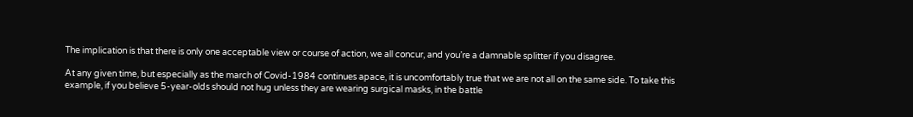The implication is that there is only one acceptable view or course of action, we all concur, and you’re a damnable splitter if you disagree.

At any given time, but especially as the march of Covid-1984 continues apace, it is uncomfortably true that we are not all on the same side. To take this example, if you believe 5-year-olds should not hug unless they are wearing surgical masks, in the battle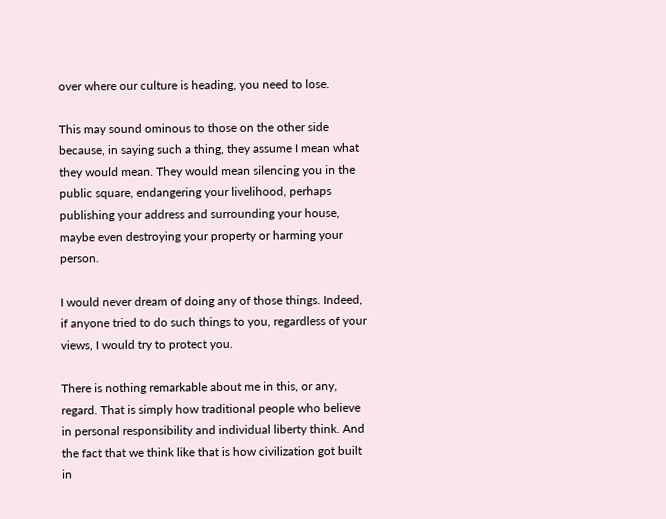over where our culture is heading, you need to lose.

This may sound ominous to those on the other side because, in saying such a thing, they assume I mean what they would mean. They would mean silencing you in the public square, endangering your livelihood, perhaps publishing your address and surrounding your house, maybe even destroying your property or harming your person.

I would never dream of doing any of those things. Indeed, if anyone tried to do such things to you, regardless of your views, I would try to protect you.

There is nothing remarkable about me in this, or any, regard. That is simply how traditional people who believe in personal responsibility and individual liberty think. And the fact that we think like that is how civilization got built in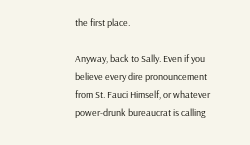the first place.

Anyway, back to Sally. Even if you believe every dire pronouncement from St. Fauci Himself, or whatever power-drunk bureaucrat is calling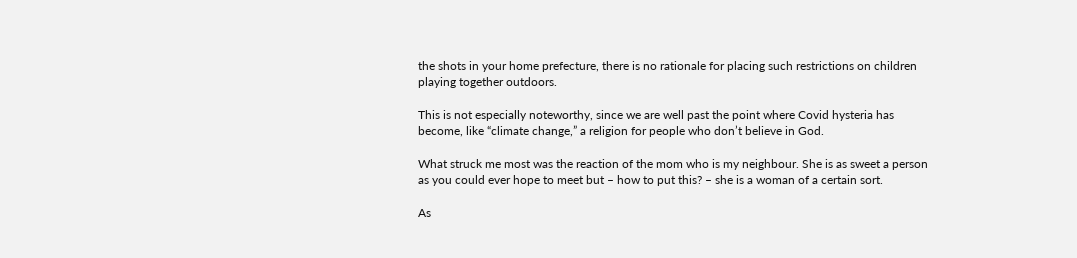the shots in your home prefecture, there is no rationale for placing such restrictions on children playing together outdoors.

This is not especially noteworthy, since we are well past the point where Covid hysteria has become, like “climate change,” a religion for people who don’t believe in God.

What struck me most was the reaction of the mom who is my neighbour. She is as sweet a person as you could ever hope to meet but – how to put this? – she is a woman of a certain sort.

As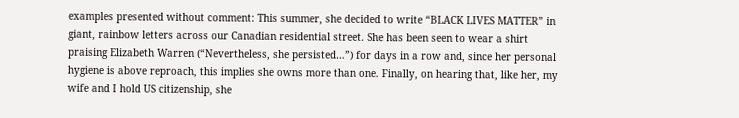examples presented without comment: This summer, she decided to write “BLACK LIVES MATTER” in giant, rainbow letters across our Canadian residential street. She has been seen to wear a shirt praising Elizabeth Warren (“Nevertheless, she persisted…”) for days in a row and, since her personal hygiene is above reproach, this implies she owns more than one. Finally, on hearing that, like her, my wife and I hold US citizenship, she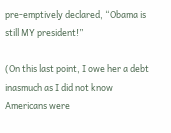pre-emptively declared, “Obama is still MY president!”

(On this last point, I owe her a debt inasmuch as I did not know Americans were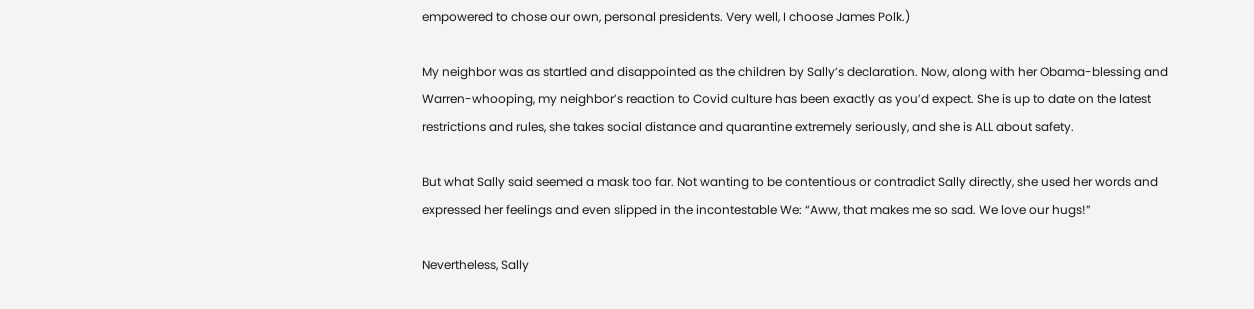empowered to chose our own, personal presidents. Very well, I choose James Polk.)

My neighbor was as startled and disappointed as the children by Sally’s declaration. Now, along with her Obama-blessing and Warren-whooping, my neighbor’s reaction to Covid culture has been exactly as you’d expect. She is up to date on the latest restrictions and rules, she takes social distance and quarantine extremely seriously, and she is ALL about safety.

But what Sally said seemed a mask too far. Not wanting to be contentious or contradict Sally directly, she used her words and expressed her feelings and even slipped in the incontestable We: “Aww, that makes me so sad. We love our hugs!”

Nevertheless, Sally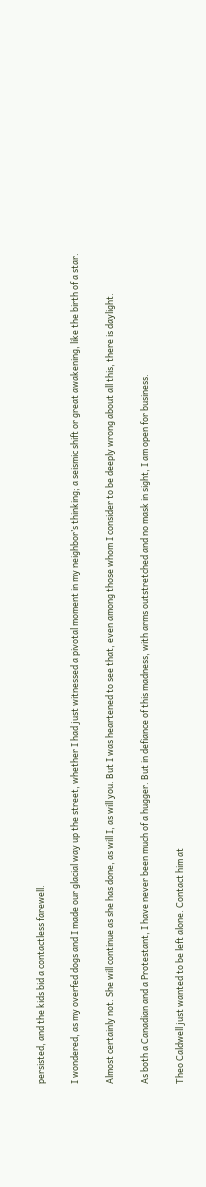persisted, and the kids bid a contactless farewell.

I wondered, as my overfed dogs and I made our glacial way up the street, whether I had just witnessed a pivotal moment in my neighbor’s thinking; a seismic shift or great awakening, like the birth of a star.

Almost certainly not. She will continue as she has done, as will I, as will you. But I was heartened to see that, even among those whom I consider to be deeply wrong about all this, there is daylight.

As both a Canadian and a Protestant, I have never been much of a hugger. But in defiance of this madness, with arms outstretched and no mask in sight, I am open for business.

Theo Caldwell just wanted to be left alone. Contact him at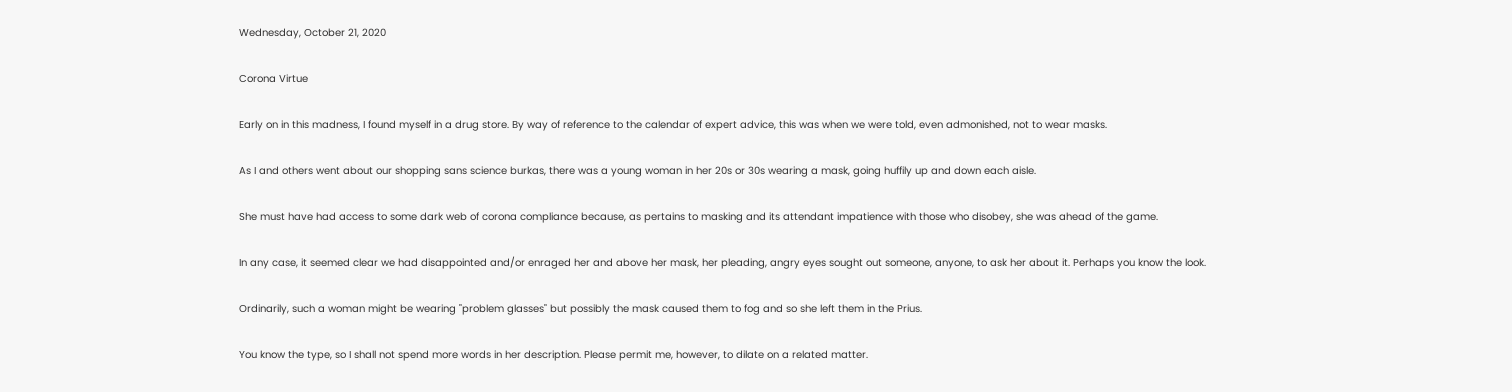Wednesday, October 21, 2020

Corona Virtue

Early on in this madness, I found myself in a drug store. By way of reference to the calendar of expert advice, this was when we were told, even admonished, not to wear masks.

As I and others went about our shopping sans science burkas, there was a young woman in her 20s or 30s wearing a mask, going huffily up and down each aisle.

She must have had access to some dark web of corona compliance because, as pertains to masking and its attendant impatience with those who disobey, she was ahead of the game.

In any case, it seemed clear we had disappointed and/or enraged her and above her mask, her pleading, angry eyes sought out someone, anyone, to ask her about it. Perhaps you know the look.

Ordinarily, such a woman might be wearing "problem glasses" but possibly the mask caused them to fog and so she left them in the Prius.

You know the type, so I shall not spend more words in her description. Please permit me, however, to dilate on a related matter.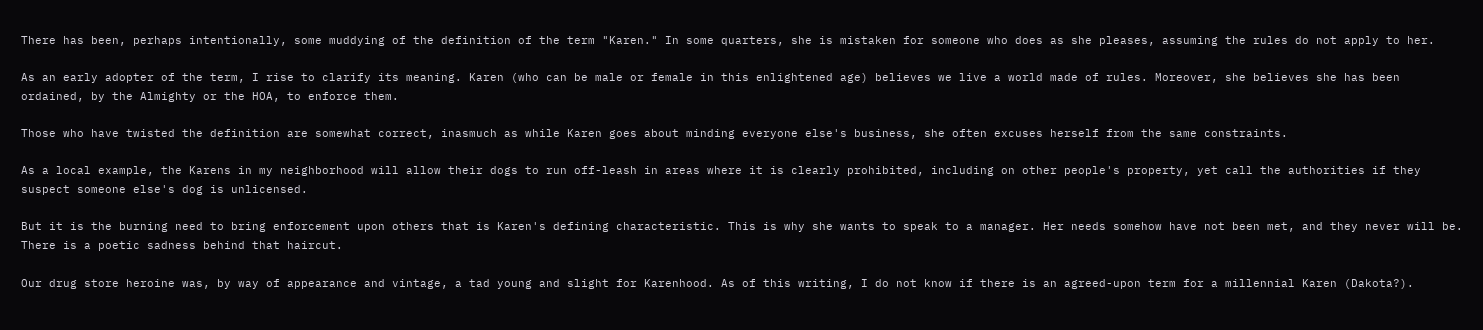There has been, perhaps intentionally, some muddying of the definition of the term "Karen." In some quarters, she is mistaken for someone who does as she pleases, assuming the rules do not apply to her.

As an early adopter of the term, I rise to clarify its meaning. Karen (who can be male or female in this enlightened age) believes we live a world made of rules. Moreover, she believes she has been ordained, by the Almighty or the HOA, to enforce them.

Those who have twisted the definition are somewhat correct, inasmuch as while Karen goes about minding everyone else's business, she often excuses herself from the same constraints.

As a local example, the Karens in my neighborhood will allow their dogs to run off-leash in areas where it is clearly prohibited, including on other people's property, yet call the authorities if they suspect someone else's dog is unlicensed.

But it is the burning need to bring enforcement upon others that is Karen's defining characteristic. This is why she wants to speak to a manager. Her needs somehow have not been met, and they never will be. There is a poetic sadness behind that haircut.

Our drug store heroine was, by way of appearance and vintage, a tad young and slight for Karenhood. As of this writing, I do not know if there is an agreed-upon term for a millennial Karen (Dakota?).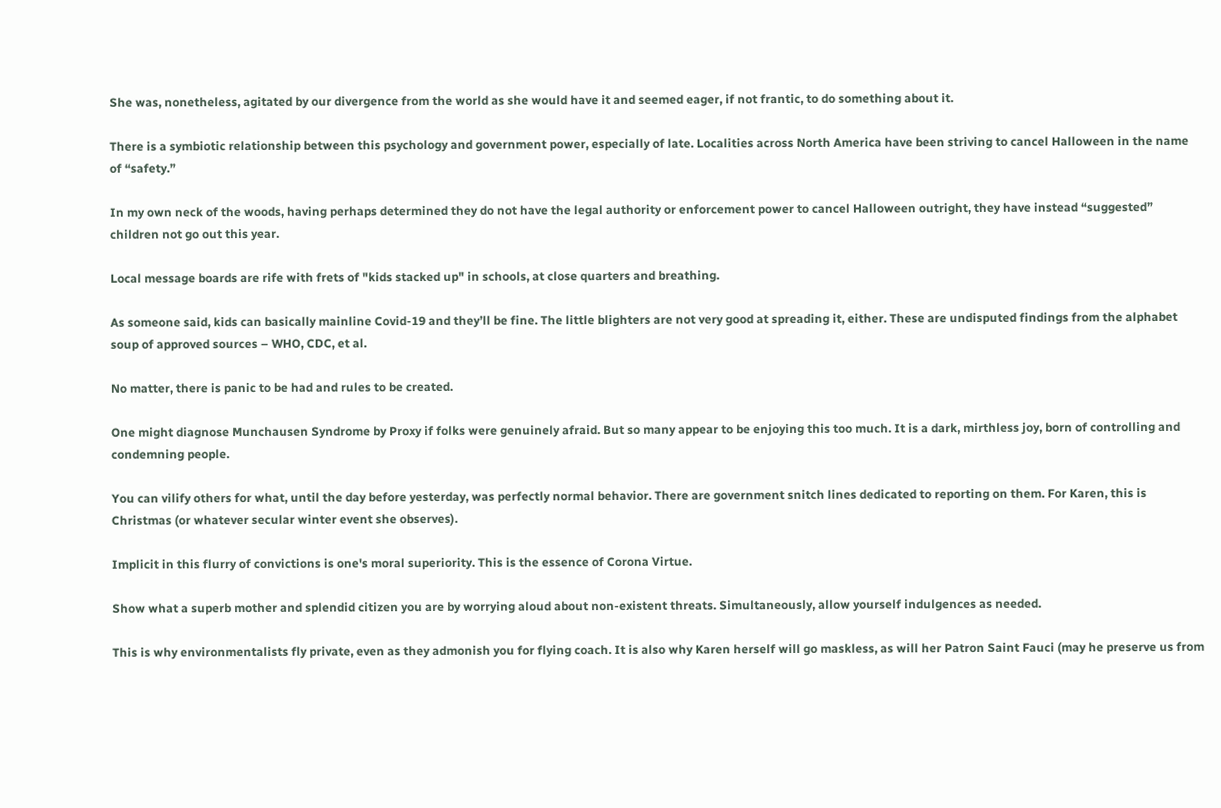She was, nonetheless, agitated by our divergence from the world as she would have it and seemed eager, if not frantic, to do something about it.

There is a symbiotic relationship between this psychology and government power, especially of late. Localities across North America have been striving to cancel Halloween in the name of “safety.”

In my own neck of the woods, having perhaps determined they do not have the legal authority or enforcement power to cancel Halloween outright, they have instead “suggested” children not go out this year.

Local message boards are rife with frets of "kids stacked up" in schools, at close quarters and breathing.

As someone said, kids can basically mainline Covid-19 and they’ll be fine. The little blighters are not very good at spreading it, either. These are undisputed findings from the alphabet soup of approved sources – WHO, CDC, et al.

No matter, there is panic to be had and rules to be created.

One might diagnose Munchausen Syndrome by Proxy if folks were genuinely afraid. But so many appear to be enjoying this too much. It is a dark, mirthless joy, born of controlling and condemning people.

You can vilify others for what, until the day before yesterday, was perfectly normal behavior. There are government snitch lines dedicated to reporting on them. For Karen, this is Christmas (or whatever secular winter event she observes).

Implicit in this flurry of convictions is one's moral superiority. This is the essence of Corona Virtue.

Show what a superb mother and splendid citizen you are by worrying aloud about non-existent threats. Simultaneously, allow yourself indulgences as needed.

This is why environmentalists fly private, even as they admonish you for flying coach. It is also why Karen herself will go maskless, as will her Patron Saint Fauci (may he preserve us from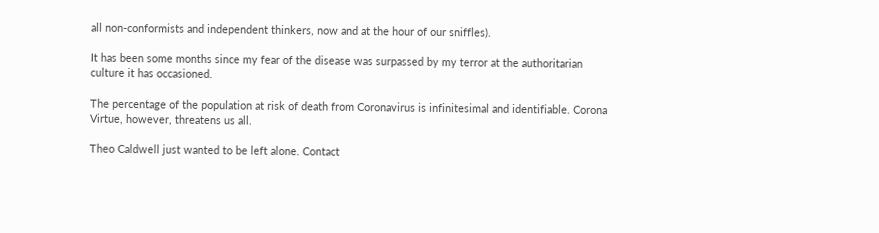all non-conformists and independent thinkers, now and at the hour of our sniffles).

It has been some months since my fear of the disease was surpassed by my terror at the authoritarian culture it has occasioned.

The percentage of the population at risk of death from Coronavirus is infinitesimal and identifiable. Corona Virtue, however, threatens us all.

Theo Caldwell just wanted to be left alone. Contact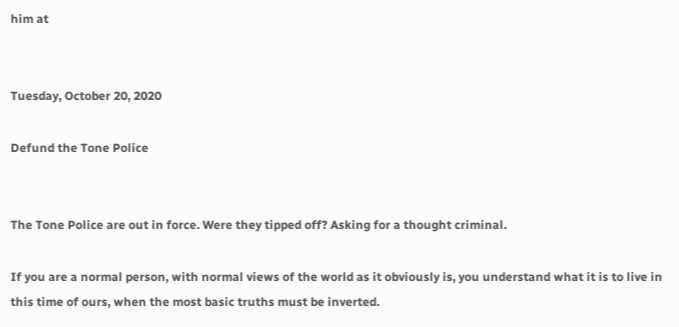him at


Tuesday, October 20, 2020

Defund the Tone Police


The Tone Police are out in force. Were they tipped off? Asking for a thought criminal.

If you are a normal person, with normal views of the world as it obviously is, you understand what it is to live in this time of ours, when the most basic truths must be inverted.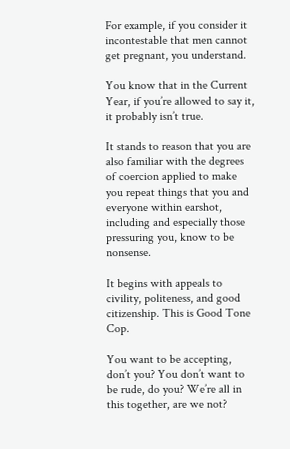For example, if you consider it incontestable that men cannot get pregnant, you understand.

You know that in the Current Year, if you’re allowed to say it, it probably isn’t true.

It stands to reason that you are also familiar with the degrees of coercion applied to make you repeat things that you and everyone within earshot, including and especially those pressuring you, know to be nonsense.

It begins with appeals to civility, politeness, and good citizenship. This is Good Tone Cop.

You want to be accepting, don’t you? You don’t want to be rude, do you? We’re all in this together, are we not?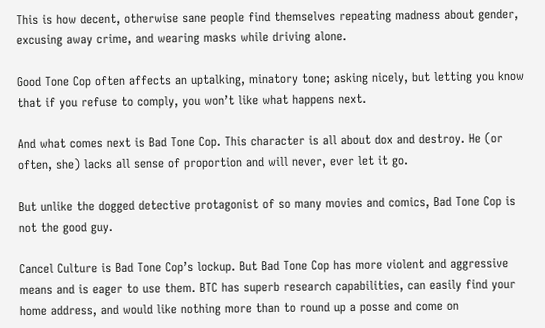This is how decent, otherwise sane people find themselves repeating madness about gender, excusing away crime, and wearing masks while driving alone.

Good Tone Cop often affects an uptalking, minatory tone; asking nicely, but letting you know that if you refuse to comply, you won’t like what happens next.

And what comes next is Bad Tone Cop. This character is all about dox and destroy. He (or often, she) lacks all sense of proportion and will never, ever let it go.

But unlike the dogged detective protagonist of so many movies and comics, Bad Tone Cop is not the good guy.

Cancel Culture is Bad Tone Cop’s lockup. But Bad Tone Cop has more violent and aggressive means and is eager to use them. BTC has superb research capabilities, can easily find your home address, and would like nothing more than to round up a posse and come on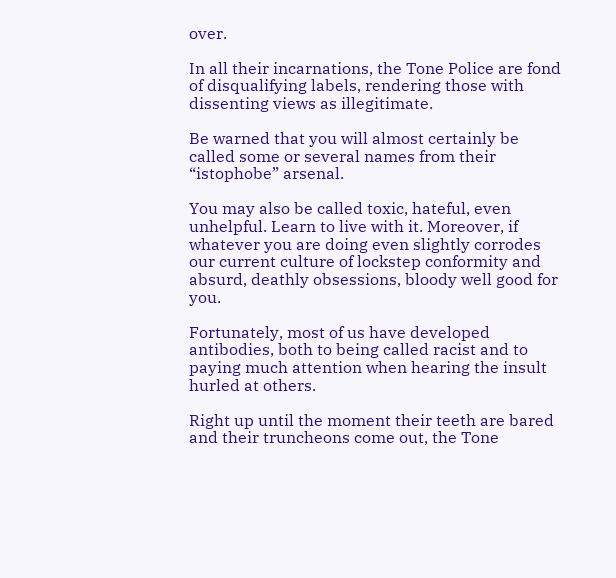over.

In all their incarnations, the Tone Police are fond of disqualifying labels, rendering those with dissenting views as illegitimate.

Be warned that you will almost certainly be called some or several names from their “istophobe” arsenal.

You may also be called toxic, hateful, even unhelpful. Learn to live with it. Moreover, if whatever you are doing even slightly corrodes our current culture of lockstep conformity and absurd, deathly obsessions, bloody well good for you.

Fortunately, most of us have developed antibodies, both to being called racist and to paying much attention when hearing the insult hurled at others.

Right up until the moment their teeth are bared and their truncheons come out, the Tone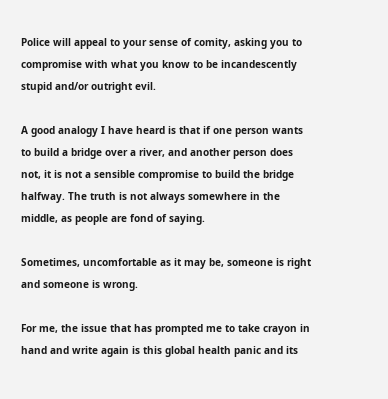Police will appeal to your sense of comity, asking you to compromise with what you know to be incandescently stupid and/or outright evil.

A good analogy I have heard is that if one person wants to build a bridge over a river, and another person does not, it is not a sensible compromise to build the bridge halfway. The truth is not always somewhere in the middle, as people are fond of saying.

Sometimes, uncomfortable as it may be, someone is right and someone is wrong.

For me, the issue that has prompted me to take crayon in hand and write again is this global health panic and its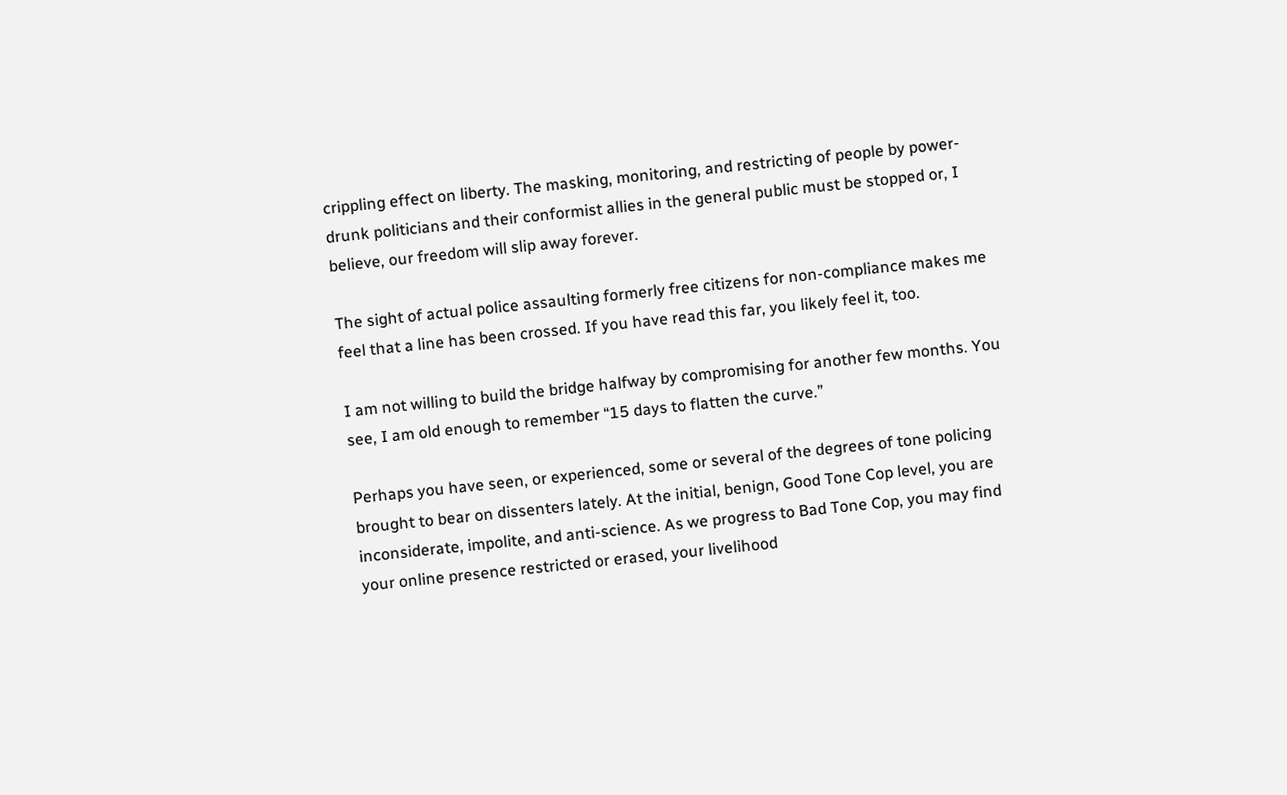crippling effect on liberty. The masking, monitoring, and restricting of people by power-drunk politicians and their conformist allies in the general public must be stopped or, I believe, our freedom will slip away forever.

The sight of actual police assaulting formerly free citizens for non-compliance makes me feel that a line has been crossed. If you have read this far, you likely feel it, too.

I am not willing to build the bridge halfway by compromising for another few months. You see, I am old enough to remember “15 days to flatten the curve.”

Perhaps you have seen, or experienced, some or several of the degrees of tone policing brought to bear on dissenters lately. At the initial, benign, Good Tone Cop level, you are inconsiderate, impolite, and anti-science. As we progress to Bad Tone Cop, you may find your online presence restricted or erased, your livelihood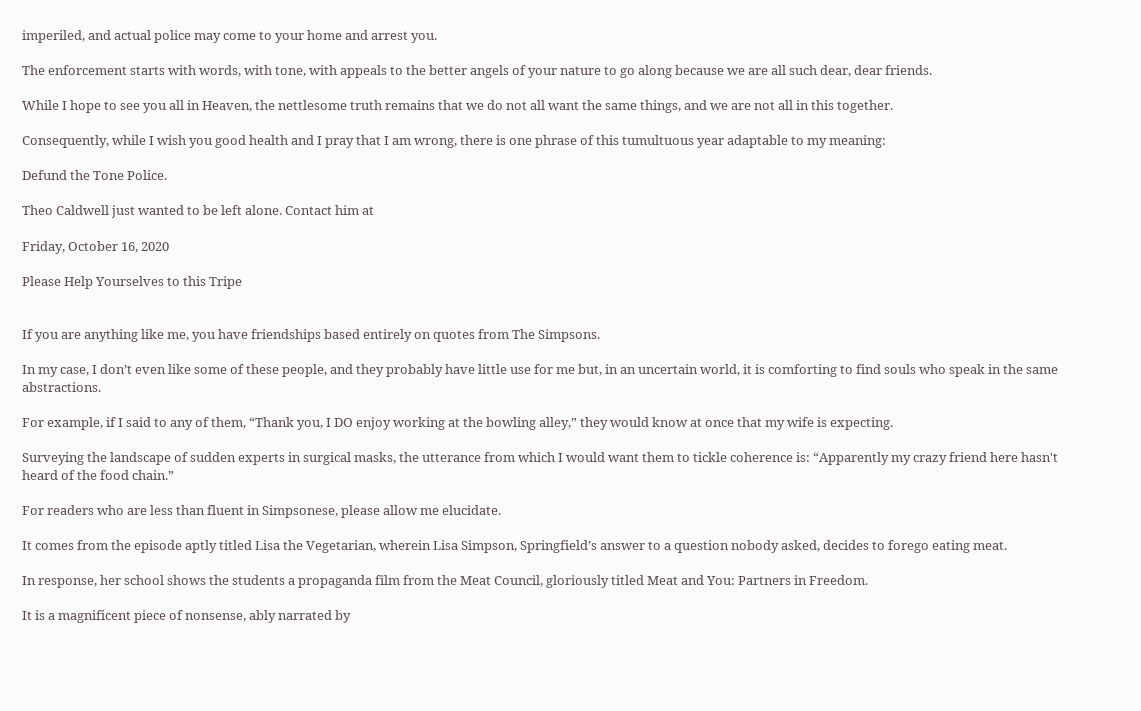imperiled, and actual police may come to your home and arrest you.

The enforcement starts with words, with tone, with appeals to the better angels of your nature to go along because we are all such dear, dear friends.

While I hope to see you all in Heaven, the nettlesome truth remains that we do not all want the same things, and we are not all in this together.

Consequently, while I wish you good health and I pray that I am wrong, there is one phrase of this tumultuous year adaptable to my meaning:

Defund the Tone Police.

Theo Caldwell just wanted to be left alone. Contact him at

Friday, October 16, 2020

Please Help Yourselves to this Tripe


If you are anything like me, you have friendships based entirely on quotes from The Simpsons.

In my case, I don’t even like some of these people, and they probably have little use for me but, in an uncertain world, it is comforting to find souls who speak in the same abstractions.

For example, if I said to any of them, “Thank you, I DO enjoy working at the bowling alley,” they would know at once that my wife is expecting.

Surveying the landscape of sudden experts in surgical masks, the utterance from which I would want them to tickle coherence is: “Apparently my crazy friend here hasn't heard of the food chain.”

For readers who are less than fluent in Simpsonese, please allow me elucidate.

It comes from the episode aptly titled Lisa the Vegetarian, wherein Lisa Simpson, Springfield’s answer to a question nobody asked, decides to forego eating meat.

In response, her school shows the students a propaganda film from the Meat Council, gloriously titled Meat and You: Partners in Freedom.

It is a magnificent piece of nonsense, ably narrated by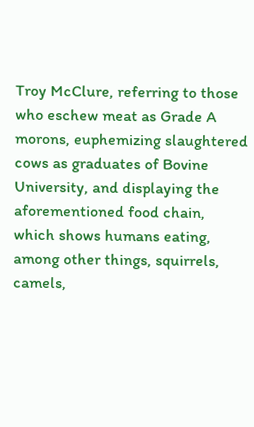Troy McClure, referring to those who eschew meat as Grade A morons, euphemizing slaughtered cows as graduates of Bovine University, and displaying the aforementioned food chain, which shows humans eating, among other things, squirrels, camels,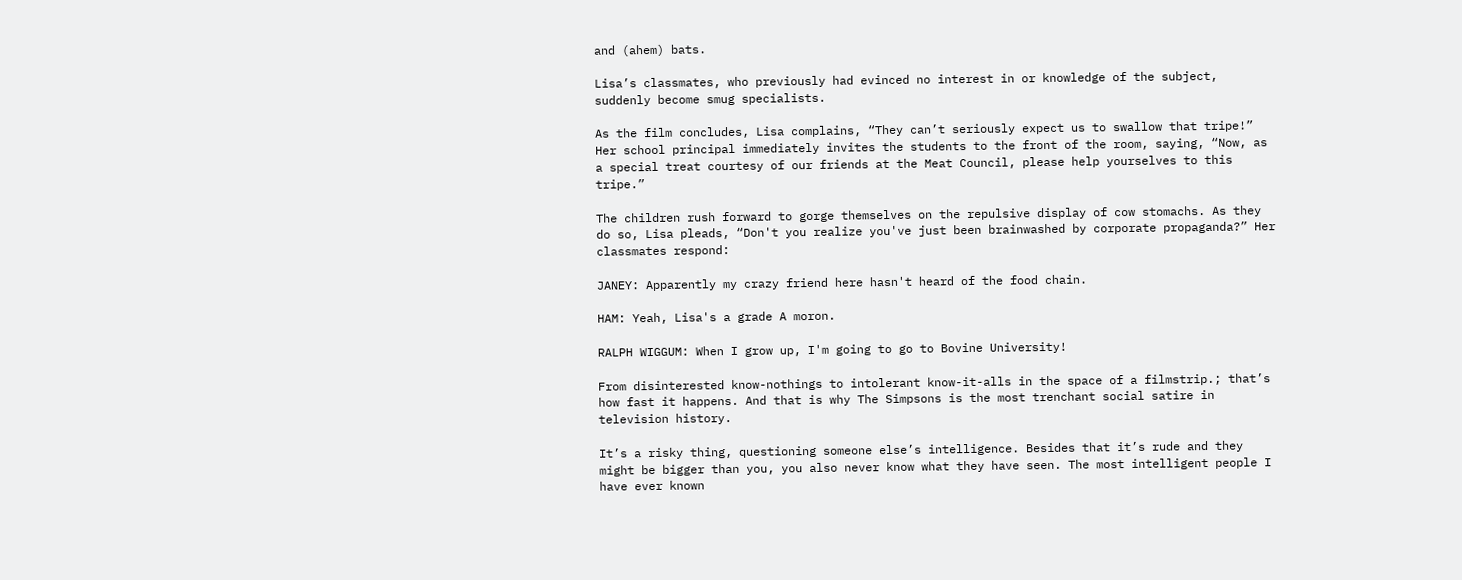and (ahem) bats.

Lisa’s classmates, who previously had evinced no interest in or knowledge of the subject, suddenly become smug specialists.

As the film concludes, Lisa complains, “They can’t seriously expect us to swallow that tripe!” Her school principal immediately invites the students to the front of the room, saying, “Now, as a special treat courtesy of our friends at the Meat Council, please help yourselves to this tripe.”

The children rush forward to gorge themselves on the repulsive display of cow stomachs. As they do so, Lisa pleads, “Don't you realize you've just been brainwashed by corporate propaganda?” Her classmates respond:

JANEY: Apparently my crazy friend here hasn't heard of the food chain.

HAM: Yeah, Lisa's a grade A moron.

RALPH WIGGUM: When I grow up, I'm going to go to Bovine University!

From disinterested know-nothings to intolerant know-it-alls in the space of a filmstrip.; that’s how fast it happens. And that is why The Simpsons is the most trenchant social satire in television history.

It’s a risky thing, questioning someone else’s intelligence. Besides that it’s rude and they might be bigger than you, you also never know what they have seen. The most intelligent people I have ever known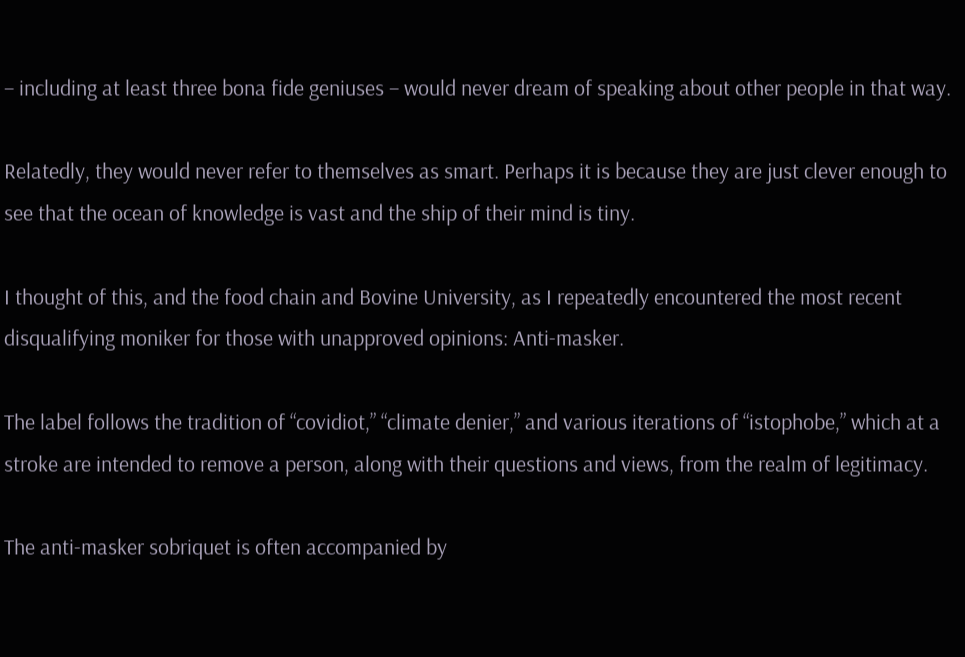– including at least three bona fide geniuses – would never dream of speaking about other people in that way.

Relatedly, they would never refer to themselves as smart. Perhaps it is because they are just clever enough to see that the ocean of knowledge is vast and the ship of their mind is tiny.

I thought of this, and the food chain and Bovine University, as I repeatedly encountered the most recent disqualifying moniker for those with unapproved opinions: Anti-masker.

The label follows the tradition of “covidiot,” “climate denier,” and various iterations of “istophobe,” which at a stroke are intended to remove a person, along with their questions and views, from the realm of legitimacy.

The anti-masker sobriquet is often accompanied by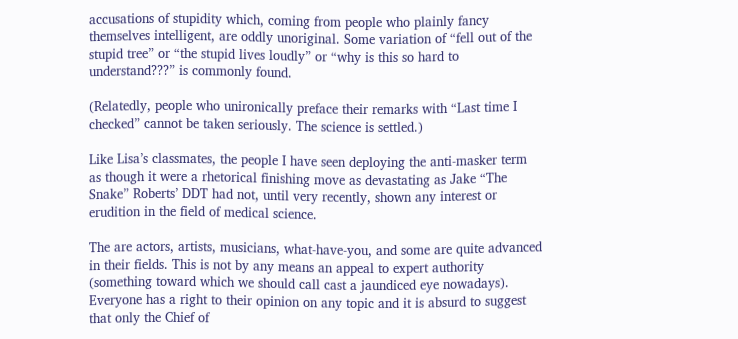accusations of stupidity which, coming from people who plainly fancy themselves intelligent, are oddly unoriginal. Some variation of “fell out of the stupid tree” or “the stupid lives loudly” or “why is this so hard to understand???” is commonly found.

(Relatedly, people who unironically preface their remarks with “Last time I checked” cannot be taken seriously. The science is settled.)

Like Lisa’s classmates, the people I have seen deploying the anti-masker term as though it were a rhetorical finishing move as devastating as Jake “The Snake” Roberts’ DDT had not, until very recently, shown any interest or erudition in the field of medical science.

The are actors, artists, musicians, what-have-you, and some are quite advanced in their fields. This is not by any means an appeal to expert authority (something toward which we should call cast a jaundiced eye nowadays). Everyone has a right to their opinion on any topic and it is absurd to suggest that only the Chief of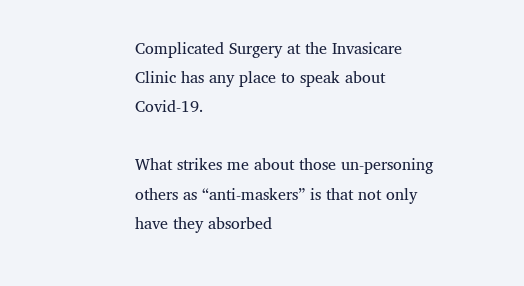Complicated Surgery at the Invasicare Clinic has any place to speak about Covid-19.

What strikes me about those un-personing others as “anti-maskers” is that not only have they absorbed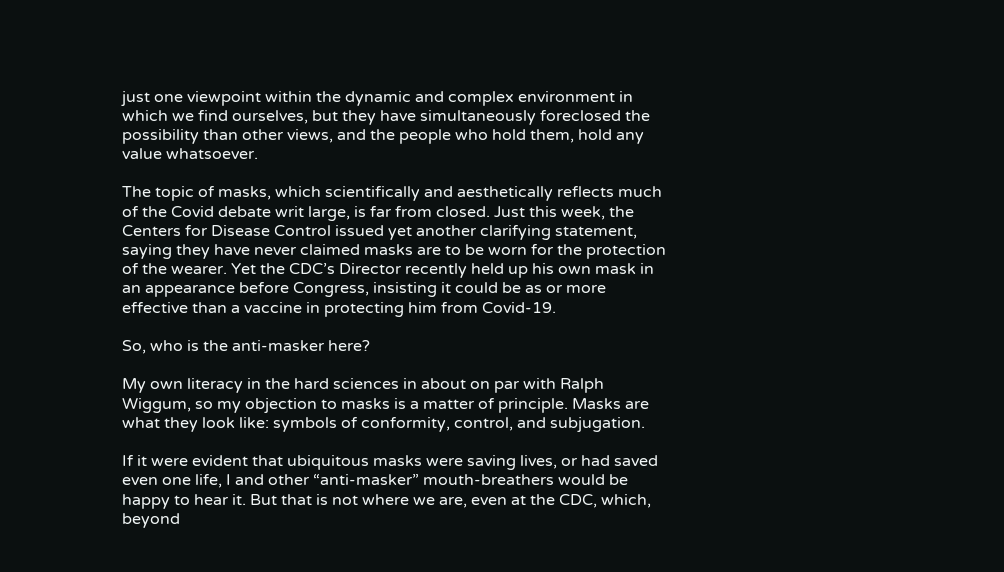just one viewpoint within the dynamic and complex environment in which we find ourselves, but they have simultaneously foreclosed the possibility than other views, and the people who hold them, hold any value whatsoever.

The topic of masks, which scientifically and aesthetically reflects much of the Covid debate writ large, is far from closed. Just this week, the Centers for Disease Control issued yet another clarifying statement, saying they have never claimed masks are to be worn for the protection of the wearer. Yet the CDC’s Director recently held up his own mask in an appearance before Congress, insisting it could be as or more effective than a vaccine in protecting him from Covid-19.

So, who is the anti-masker here?

My own literacy in the hard sciences in about on par with Ralph Wiggum, so my objection to masks is a matter of principle. Masks are what they look like: symbols of conformity, control, and subjugation.

If it were evident that ubiquitous masks were saving lives, or had saved even one life, I and other “anti-masker” mouth-breathers would be happy to hear it. But that is not where we are, even at the CDC, which, beyond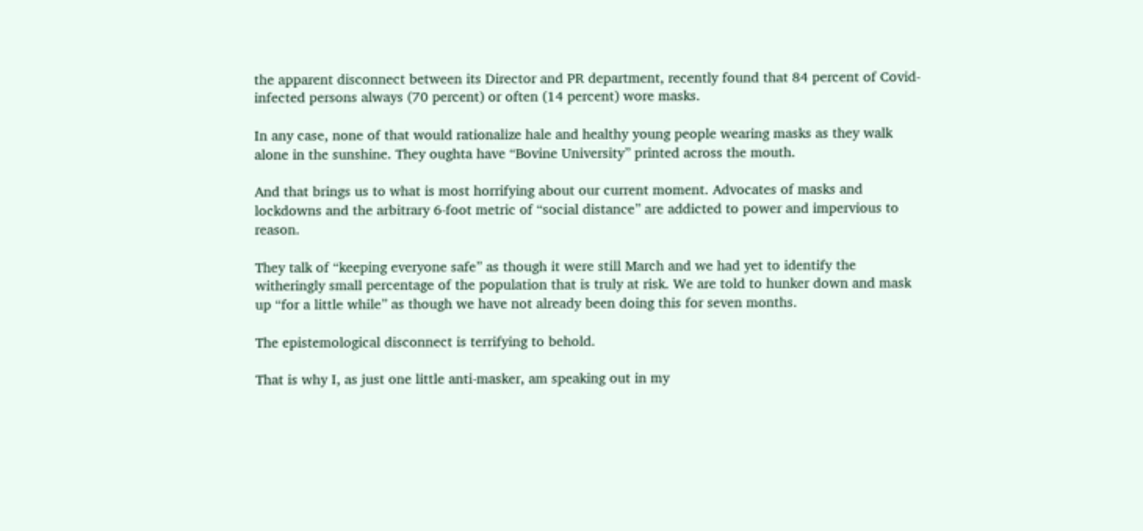the apparent disconnect between its Director and PR department, recently found that 84 percent of Covid-infected persons always (70 percent) or often (14 percent) wore masks.

In any case, none of that would rationalize hale and healthy young people wearing masks as they walk alone in the sunshine. They oughta have “Bovine University” printed across the mouth.

And that brings us to what is most horrifying about our current moment. Advocates of masks and lockdowns and the arbitrary 6-foot metric of “social distance” are addicted to power and impervious to reason.

They talk of “keeping everyone safe” as though it were still March and we had yet to identify the witheringly small percentage of the population that is truly at risk. We are told to hunker down and mask up “for a little while” as though we have not already been doing this for seven months.

The epistemological disconnect is terrifying to behold.

That is why I, as just one little anti-masker, am speaking out in my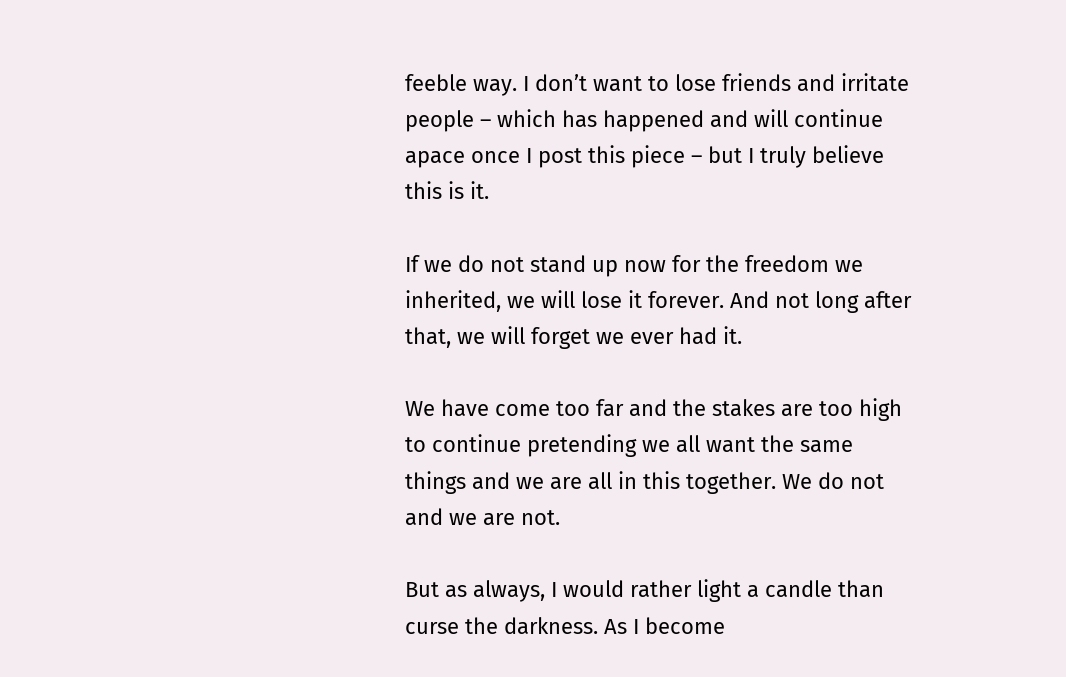feeble way. I don’t want to lose friends and irritate people – which has happened and will continue apace once I post this piece – but I truly believe this is it.

If we do not stand up now for the freedom we inherited, we will lose it forever. And not long after that, we will forget we ever had it.

We have come too far and the stakes are too high to continue pretending we all want the same things and we are all in this together. We do not and we are not.

But as always, I would rather light a candle than curse the darkness. As I become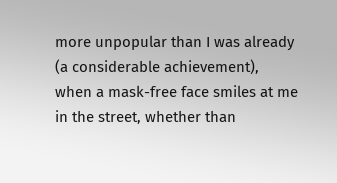more unpopular than I was already (a considerable achievement), when a mask-free face smiles at me in the street, whether than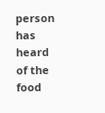person has heard of the food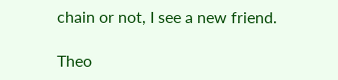chain or not, I see a new friend.

Theo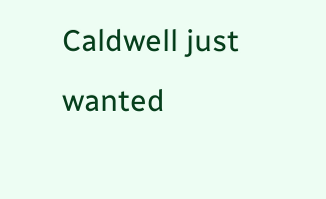Caldwell just wanted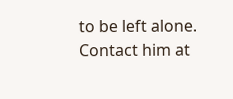to be left alone. Contact him at